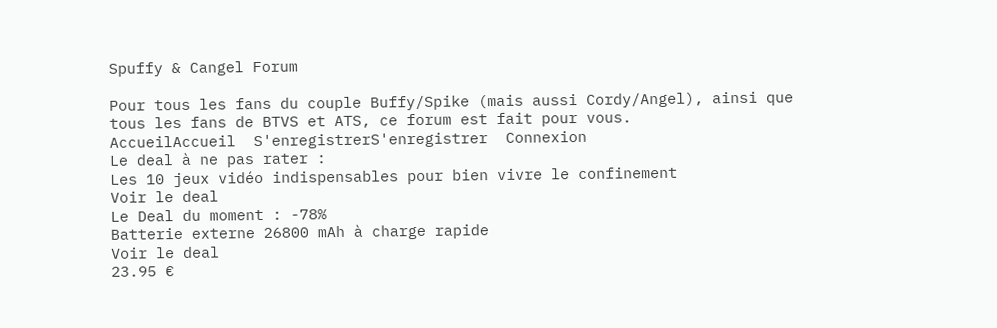Spuffy & Cangel Forum

Pour tous les fans du couple Buffy/Spike (mais aussi Cordy/Angel), ainsi que tous les fans de BTVS et ATS, ce forum est fait pour vous.
AccueilAccueil  S'enregistrerS'enregistrer  Connexion
Le deal à ne pas rater :
Les 10 jeux vidéo indispensables pour bien vivre le confinement
Voir le deal
Le Deal du moment : -78%
Batterie externe 26800 mAh à charge rapide
Voir le deal
23.95 €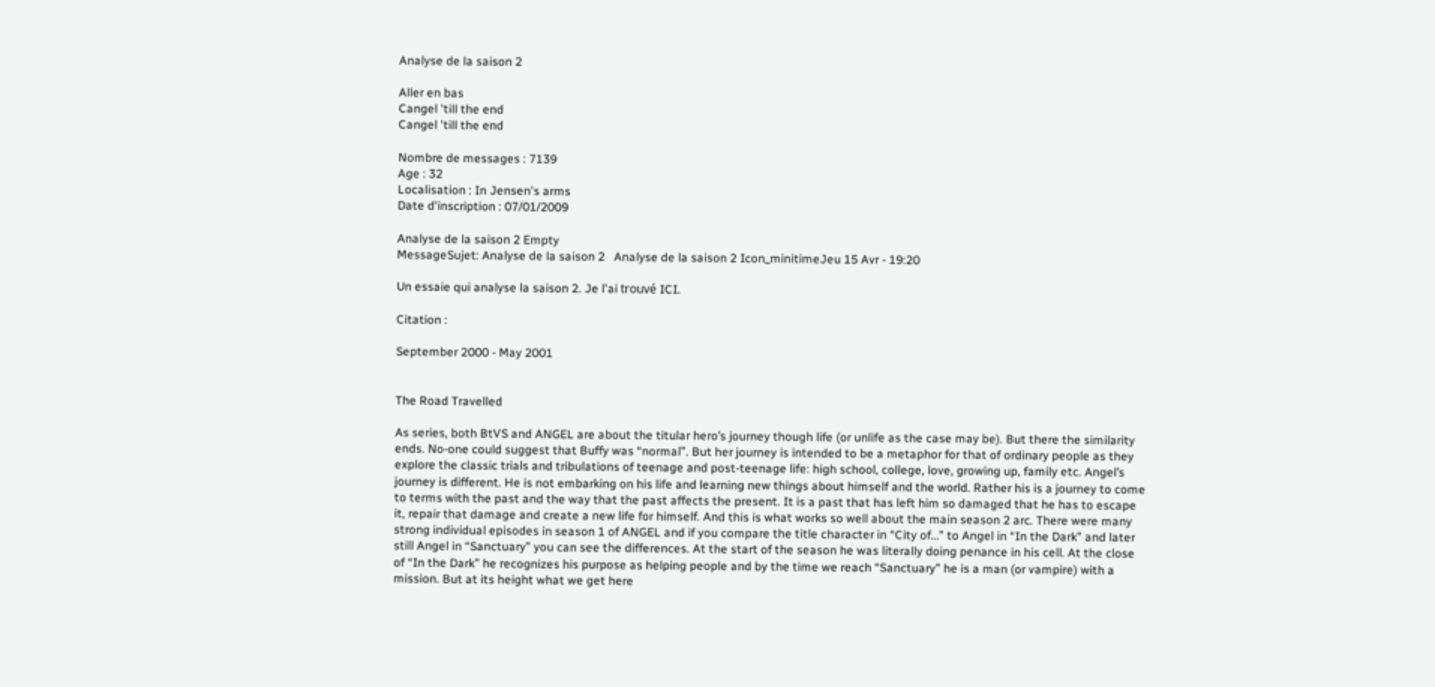Analyse de la saison 2

Aller en bas
Cangel 'till the end
Cangel 'till the end

Nombre de messages : 7139
Age : 32
Localisation : In Jensen's arms
Date d'inscription : 07/01/2009

Analyse de la saison 2 Empty
MessageSujet: Analyse de la saison 2   Analyse de la saison 2 Icon_minitimeJeu 15 Avr - 19:20

Un essaie qui analyse la saison 2. Je l'ai trouvé ICI.

Citation :

September 2000 - May 2001


The Road Travelled

As series, both BtVS and ANGEL are about the titular hero’s journey though life (or unlife as the case may be). But there the similarity ends. No-one could suggest that Buffy was “normal”. But her journey is intended to be a metaphor for that of ordinary people as they explore the classic trials and tribulations of teenage and post-teenage life: high school, college, love, growing up, family etc. Angel’s journey is different. He is not embarking on his life and learning new things about himself and the world. Rather his is a journey to come to terms with the past and the way that the past affects the present. It is a past that has left him so damaged that he has to escape it, repair that damage and create a new life for himself. And this is what works so well about the main season 2 arc. There were many strong individual episodes in season 1 of ANGEL and if you compare the title character in “City of…” to Angel in “In the Dark” and later still Angel in “Sanctuary” you can see the differences. At the start of the season he was literally doing penance in his cell. At the close of “In the Dark” he recognizes his purpose as helping people and by the time we reach “Sanctuary” he is a man (or vampire) with a mission. But at its height what we get here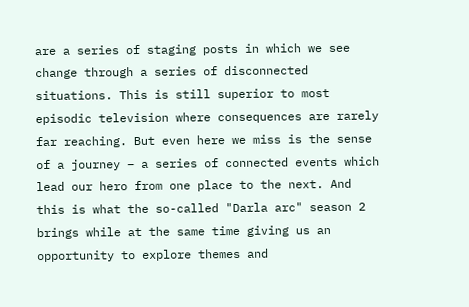are a series of staging posts in which we see change through a series of disconnected situations. This is still superior to most episodic television where consequences are rarely far reaching. But even here we miss is the sense of a journey – a series of connected events which lead our hero from one place to the next. And this is what the so-called "Darla arc" season 2 brings while at the same time giving us an opportunity to explore themes and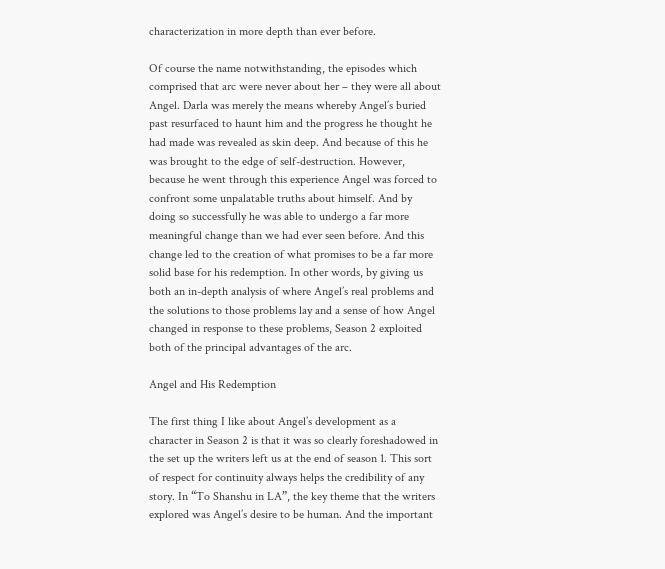characterization in more depth than ever before.

Of course the name notwithstanding, the episodes which comprised that arc were never about her – they were all about Angel. Darla was merely the means whereby Angel’s buried past resurfaced to haunt him and the progress he thought he had made was revealed as skin deep. And because of this he was brought to the edge of self-destruction. However, because he went through this experience Angel was forced to confront some unpalatable truths about himself. And by doing so successfully he was able to undergo a far more meaningful change than we had ever seen before. And this change led to the creation of what promises to be a far more solid base for his redemption. In other words, by giving us both an in-depth analysis of where Angel’s real problems and the solutions to those problems lay and a sense of how Angel changed in response to these problems, Season 2 exploited both of the principal advantages of the arc.

Angel and His Redemption

The first thing I like about Angel’s development as a character in Season 2 is that it was so clearly foreshadowed in the set up the writers left us at the end of season 1. This sort of respect for continuity always helps the credibility of any story. In “To Shanshu in LA”, the key theme that the writers explored was Angel’s desire to be human. And the important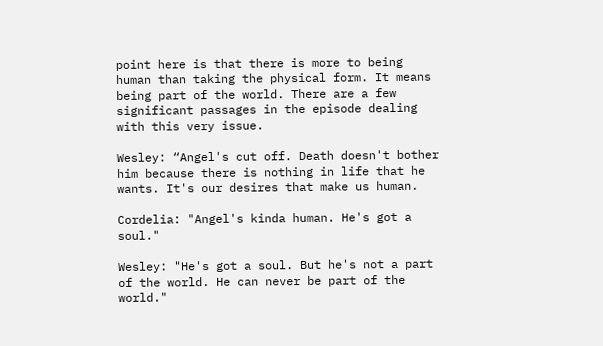point here is that there is more to being human than taking the physical form. It means being part of the world. There are a few significant passages in the episode dealing with this very issue.

Wesley: “Angel's cut off. Death doesn't bother him because there is nothing in life that he wants. It's our desires that make us human.

Cordelia: "Angel's kinda human. He's got a soul."

Wesley: "He's got a soul. But he's not a part of the world. He can never be part of the world."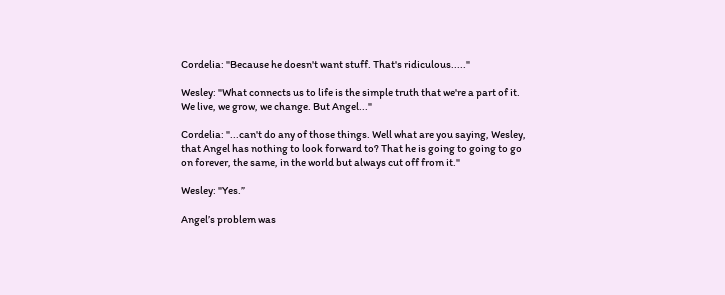Cordelia: "Because he doesn't want stuff. That's ridiculous....."

Wesley: "What connects us to life is the simple truth that we're a part of it. We live, we grow, we change. But Angel..."

Cordelia: "...can't do any of those things. Well what are you saying, Wesley, that Angel has nothing to look forward to? That he is going to going to go on forever, the same, in the world but always cut off from it."

Wesley: "Yes.”

Angel’s problem was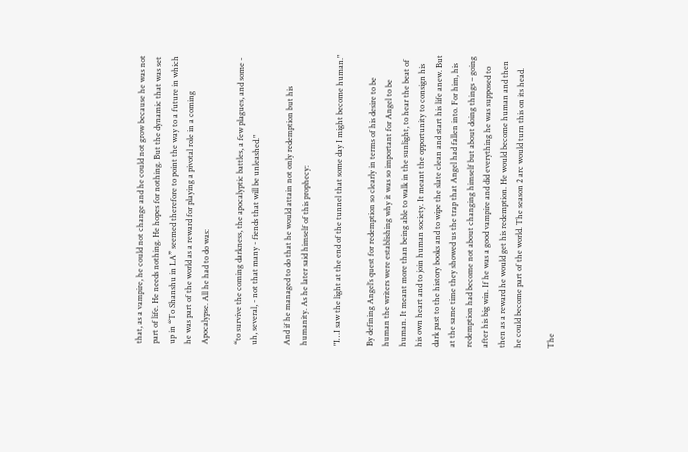that, as a vampire, he could not change and he could not grow because he was not part of life. He needs nothing. He hopes for nothing. But the dynamic that was set up in “To Shanshu in LA” seemed therefore to point the way to a future in which he was part of the world as a reward for playing a pivotal role in a coming Apocalypse. All he had to do was:

“to survive the coming darkness, the apocalyptic battles, a few plagues, and some - uh, several, - not that many - fiends that will be unleashed."

And if he managed to do that he would attain not only redemption but his humanity. As he later said himself of this prophecy:

"I…I saw the light at the end of the tunnel that some day I might become human."

By defining Angel’s quest for redemption so clearly in terms of his desire to be human the writers were establishing why it was so important for Angel to be human. It meant more than being able to walk in the sunlight, to hear the beat of his own heart and to join human society. It meant the opportunity to consign his dark past to the history books and to wipe the slate clean and start his life anew. But at the same time they showed us the trap that Angel had fallen into. For him, his redemption had become not about changing himself but about doing things – going after his big win. If he was a good vampire and did everything he was supposed to then as a reward he would get his redemption. He would become human and then he could become part of the world. The season 2 arc would turn this on its head.

The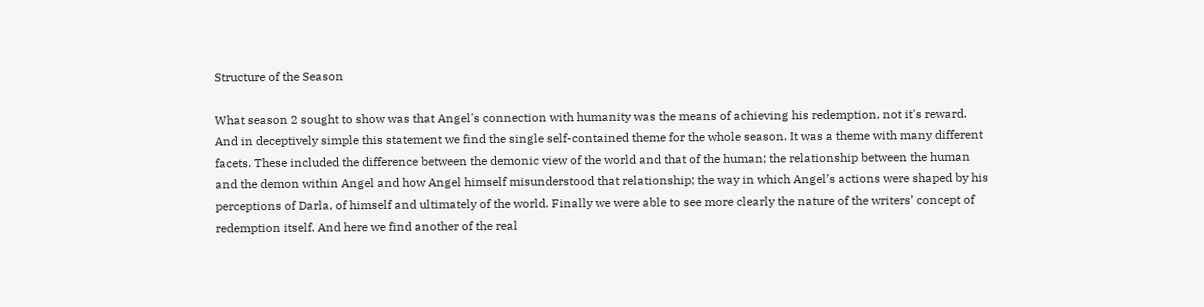Structure of the Season

What season 2 sought to show was that Angel's connection with humanity was the means of achieving his redemption, not it's reward. And in deceptively simple this statement we find the single self-contained theme for the whole season. It was a theme with many different facets. These included the difference between the demonic view of the world and that of the human; the relationship between the human and the demon within Angel and how Angel himself misunderstood that relationship; the way in which Angel’s actions were shaped by his perceptions of Darla, of himself and ultimately of the world. Finally we were able to see more clearly the nature of the writers’ concept of redemption itself. And here we find another of the real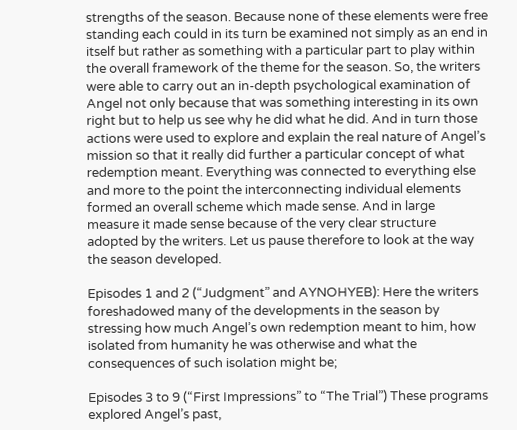strengths of the season. Because none of these elements were free standing each could in its turn be examined not simply as an end in itself but rather as something with a particular part to play within the overall framework of the theme for the season. So, the writers were able to carry out an in-depth psychological examination of Angel not only because that was something interesting in its own right but to help us see why he did what he did. And in turn those actions were used to explore and explain the real nature of Angel’s mission so that it really did further a particular concept of what redemption meant. Everything was connected to everything else and more to the point the interconnecting individual elements formed an overall scheme which made sense. And in large measure it made sense because of the very clear structure adopted by the writers. Let us pause therefore to look at the way the season developed.

Episodes 1 and 2 (“Judgment” and AYNOHYEB): Here the writers foreshadowed many of the developments in the season by stressing how much Angel’s own redemption meant to him, how isolated from humanity he was otherwise and what the consequences of such isolation might be;

Episodes 3 to 9 (“First Impressions” to “The Trial”) These programs explored Angel’s past,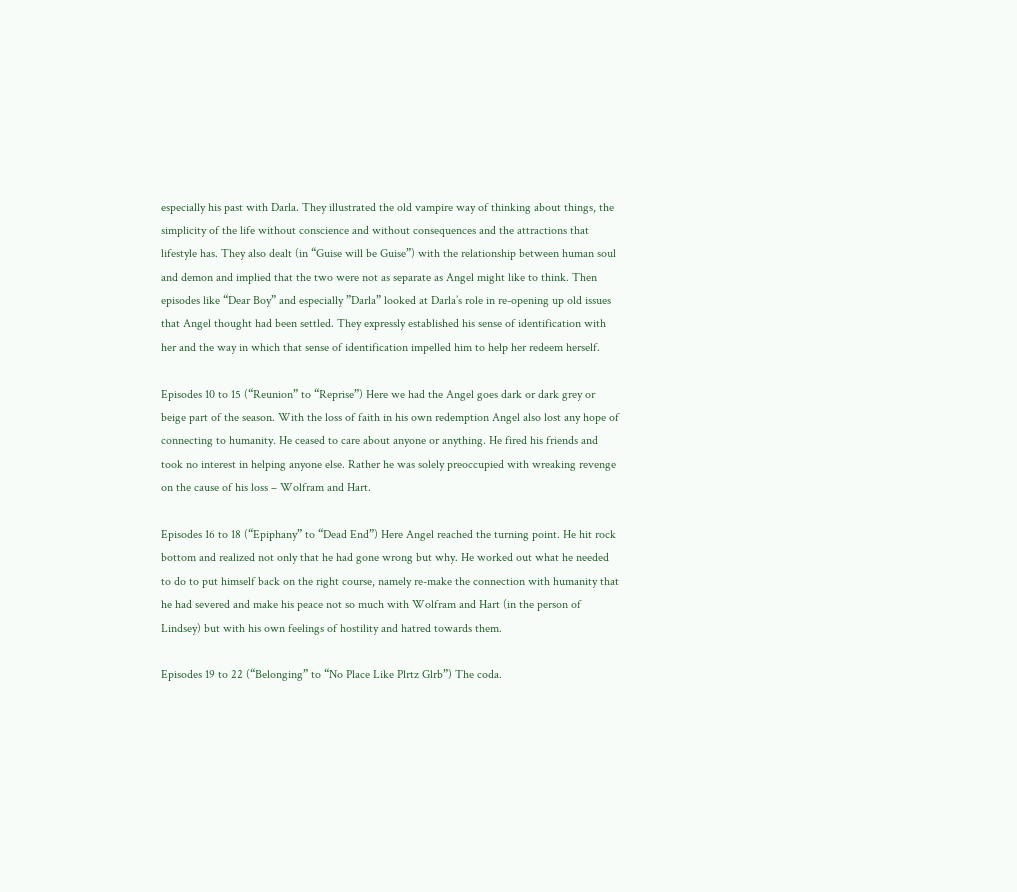especially his past with Darla. They illustrated the old vampire way of thinking about things, the simplicity of the life without conscience and without consequences and the attractions that lifestyle has. They also dealt (in “Guise will be Guise”) with the relationship between human soul and demon and implied that the two were not as separate as Angel might like to think. Then episodes like “Dear Boy” and especially ”Darla” looked at Darla’s role in re-opening up old issues that Angel thought had been settled. They expressly established his sense of identification with her and the way in which that sense of identification impelled him to help her redeem herself.

Episodes 10 to 15 (“Reunion” to “Reprise”) Here we had the Angel goes dark or dark grey or beige part of the season. With the loss of faith in his own redemption Angel also lost any hope of connecting to humanity. He ceased to care about anyone or anything. He fired his friends and took no interest in helping anyone else. Rather he was solely preoccupied with wreaking revenge on the cause of his loss – Wolfram and Hart.

Episodes 16 to 18 (“Epiphany” to “Dead End”) Here Angel reached the turning point. He hit rock bottom and realized not only that he had gone wrong but why. He worked out what he needed to do to put himself back on the right course, namely re-make the connection with humanity that he had severed and make his peace not so much with Wolfram and Hart (in the person of Lindsey) but with his own feelings of hostility and hatred towards them.

Episodes 19 to 22 (“Belonging” to “No Place Like Plrtz Glrb”) The coda.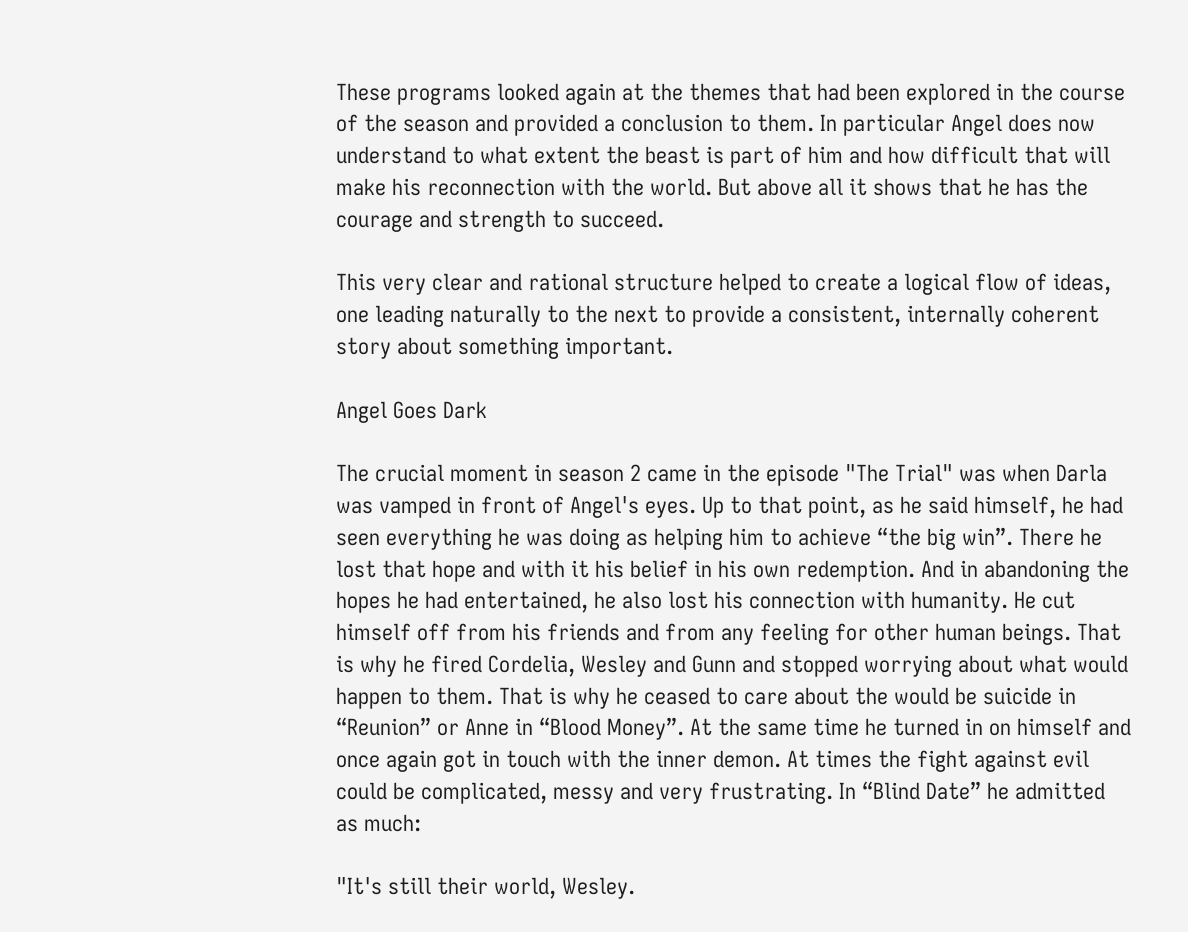These programs looked again at the themes that had been explored in the course of the season and provided a conclusion to them. In particular Angel does now understand to what extent the beast is part of him and how difficult that will make his reconnection with the world. But above all it shows that he has the courage and strength to succeed.

This very clear and rational structure helped to create a logical flow of ideas, one leading naturally to the next to provide a consistent, internally coherent story about something important.

Angel Goes Dark

The crucial moment in season 2 came in the episode "The Trial" was when Darla was vamped in front of Angel's eyes. Up to that point, as he said himself, he had seen everything he was doing as helping him to achieve “the big win”. There he lost that hope and with it his belief in his own redemption. And in abandoning the hopes he had entertained, he also lost his connection with humanity. He cut himself off from his friends and from any feeling for other human beings. That is why he fired Cordelia, Wesley and Gunn and stopped worrying about what would happen to them. That is why he ceased to care about the would be suicide in “Reunion” or Anne in “Blood Money”. At the same time he turned in on himself and once again got in touch with the inner demon. At times the fight against evil could be complicated, messy and very frustrating. In “Blind Date” he admitted as much:

"It's still their world, Wesley.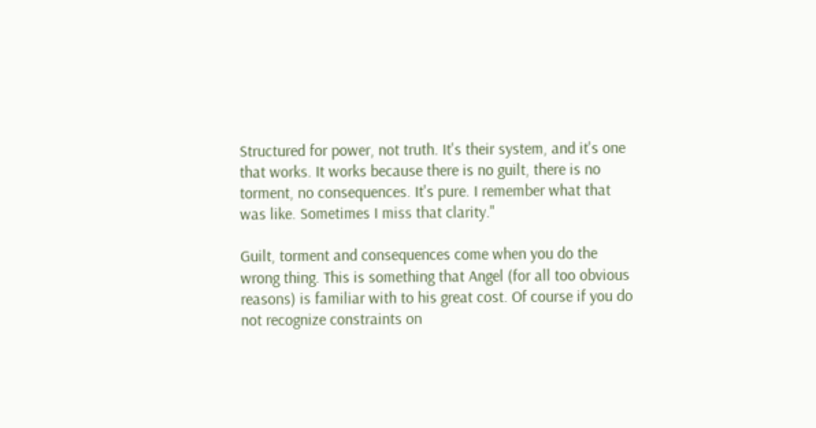Structured for power, not truth. It's their system, and it's one that works. It works because there is no guilt, there is no torment, no consequences. It's pure. I remember what that was like. Sometimes I miss that clarity."

Guilt, torment and consequences come when you do the wrong thing. This is something that Angel (for all too obvious reasons) is familiar with to his great cost. Of course if you do not recognize constraints on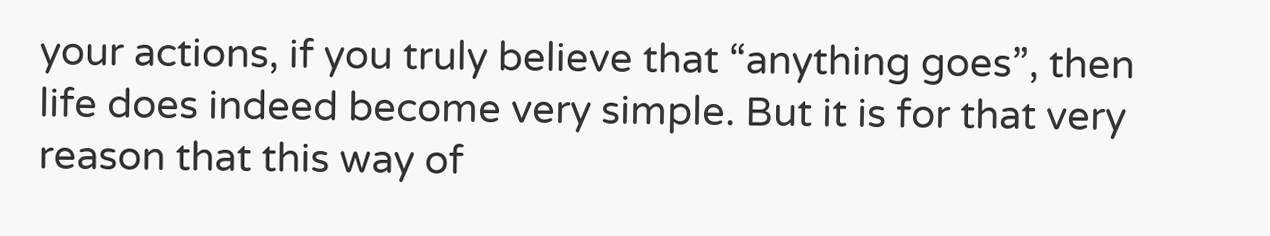your actions, if you truly believe that “anything goes”, then life does indeed become very simple. But it is for that very reason that this way of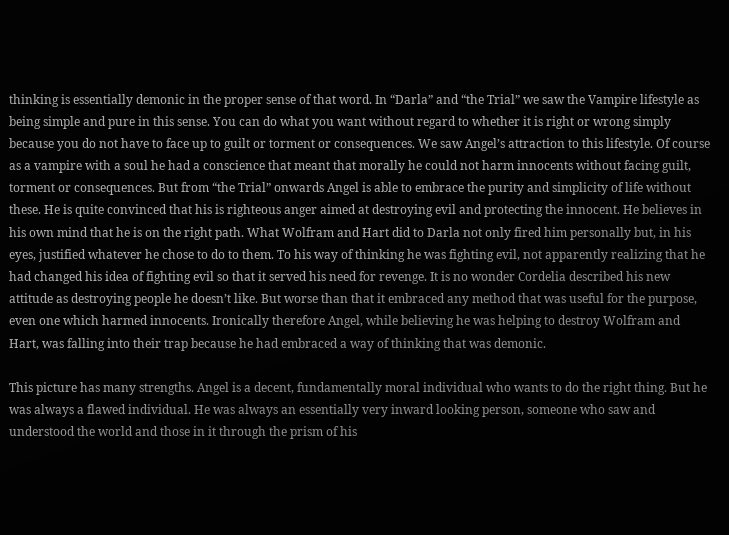thinking is essentially demonic in the proper sense of that word. In “Darla” and “the Trial” we saw the Vampire lifestyle as being simple and pure in this sense. You can do what you want without regard to whether it is right or wrong simply because you do not have to face up to guilt or torment or consequences. We saw Angel’s attraction to this lifestyle. Of course as a vampire with a soul he had a conscience that meant that morally he could not harm innocents without facing guilt, torment or consequences. But from “the Trial” onwards Angel is able to embrace the purity and simplicity of life without these. He is quite convinced that his is righteous anger aimed at destroying evil and protecting the innocent. He believes in his own mind that he is on the right path. What Wolfram and Hart did to Darla not only fired him personally but, in his eyes, justified whatever he chose to do to them. To his way of thinking he was fighting evil, not apparently realizing that he had changed his idea of fighting evil so that it served his need for revenge. It is no wonder Cordelia described his new attitude as destroying people he doesn’t like. But worse than that it embraced any method that was useful for the purpose, even one which harmed innocents. Ironically therefore Angel, while believing he was helping to destroy Wolfram and Hart, was falling into their trap because he had embraced a way of thinking that was demonic.

This picture has many strengths. Angel is a decent, fundamentally moral individual who wants to do the right thing. But he was always a flawed individual. He was always an essentially very inward looking person, someone who saw and understood the world and those in it through the prism of his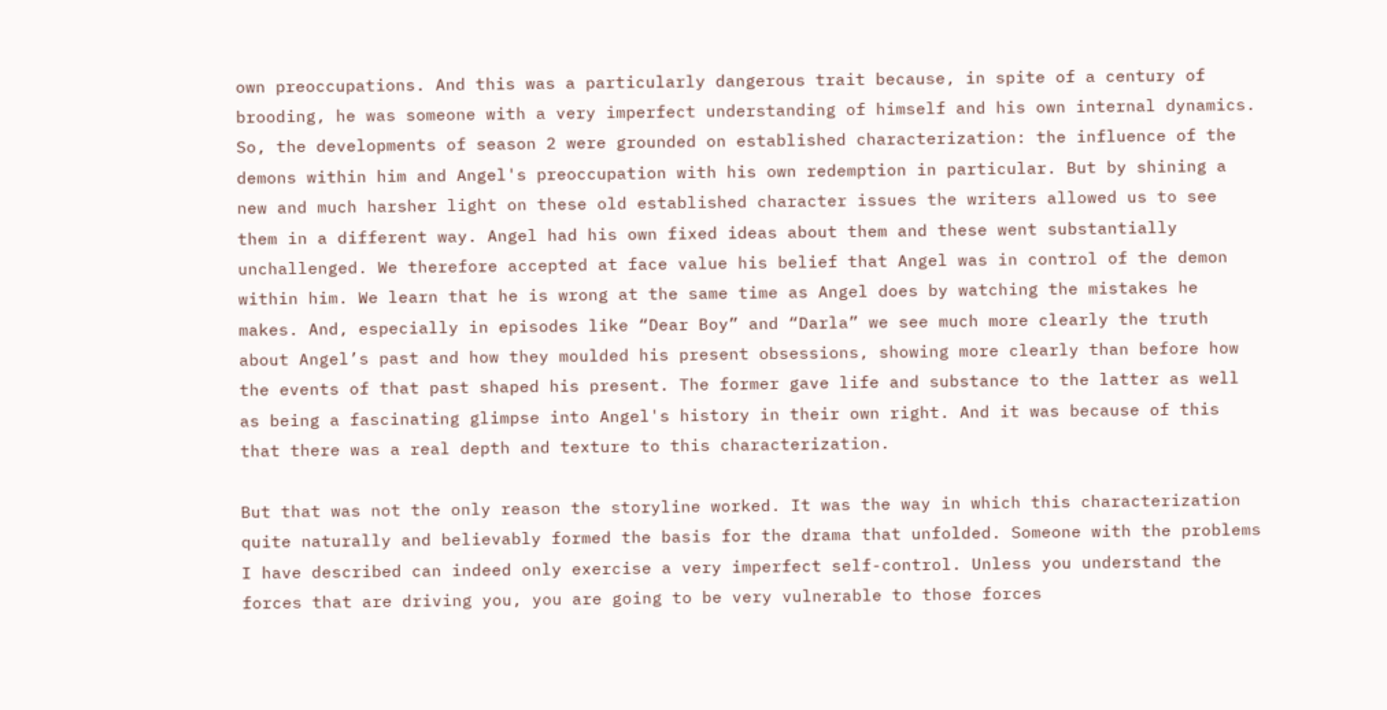own preoccupations. And this was a particularly dangerous trait because, in spite of a century of brooding, he was someone with a very imperfect understanding of himself and his own internal dynamics. So, the developments of season 2 were grounded on established characterization: the influence of the demons within him and Angel's preoccupation with his own redemption in particular. But by shining a new and much harsher light on these old established character issues the writers allowed us to see them in a different way. Angel had his own fixed ideas about them and these went substantially unchallenged. We therefore accepted at face value his belief that Angel was in control of the demon within him. We learn that he is wrong at the same time as Angel does by watching the mistakes he makes. And, especially in episodes like “Dear Boy” and “Darla” we see much more clearly the truth about Angel’s past and how they moulded his present obsessions, showing more clearly than before how the events of that past shaped his present. The former gave life and substance to the latter as well as being a fascinating glimpse into Angel's history in their own right. And it was because of this that there was a real depth and texture to this characterization.

But that was not the only reason the storyline worked. It was the way in which this characterization quite naturally and believably formed the basis for the drama that unfolded. Someone with the problems I have described can indeed only exercise a very imperfect self-control. Unless you understand the forces that are driving you, you are going to be very vulnerable to those forces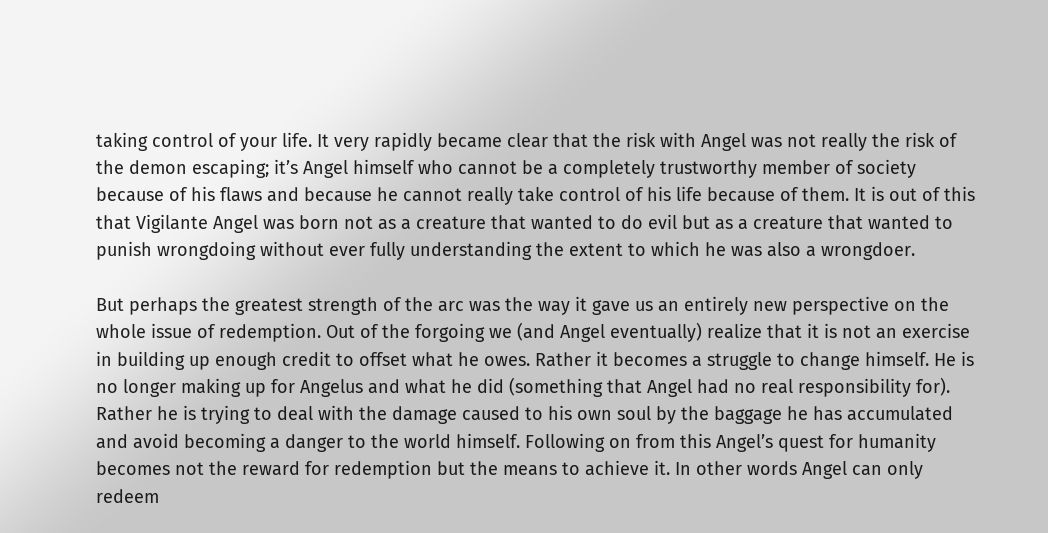taking control of your life. It very rapidly became clear that the risk with Angel was not really the risk of the demon escaping; it’s Angel himself who cannot be a completely trustworthy member of society because of his flaws and because he cannot really take control of his life because of them. It is out of this that Vigilante Angel was born not as a creature that wanted to do evil but as a creature that wanted to punish wrongdoing without ever fully understanding the extent to which he was also a wrongdoer.

But perhaps the greatest strength of the arc was the way it gave us an entirely new perspective on the whole issue of redemption. Out of the forgoing we (and Angel eventually) realize that it is not an exercise in building up enough credit to offset what he owes. Rather it becomes a struggle to change himself. He is no longer making up for Angelus and what he did (something that Angel had no real responsibility for). Rather he is trying to deal with the damage caused to his own soul by the baggage he has accumulated and avoid becoming a danger to the world himself. Following on from this Angel’s quest for humanity becomes not the reward for redemption but the means to achieve it. In other words Angel can only redeem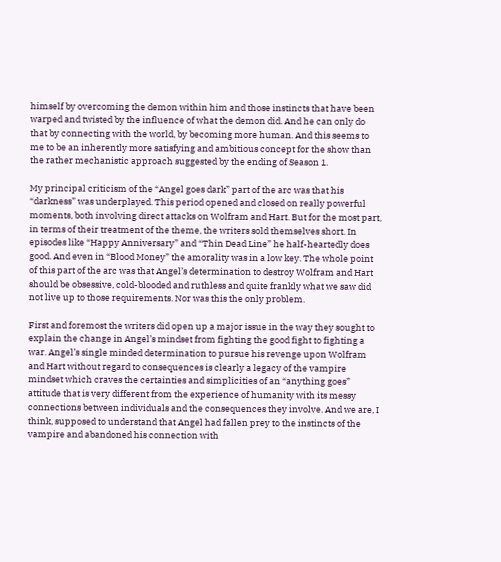himself by overcoming the demon within him and those instincts that have been warped and twisted by the influence of what the demon did. And he can only do that by connecting with the world, by becoming more human. And this seems to me to be an inherently more satisfying and ambitious concept for the show than the rather mechanistic approach suggested by the ending of Season 1.

My principal criticism of the “Angel goes dark” part of the arc was that his “darkness” was underplayed. This period opened and closed on really powerful moments, both involving direct attacks on Wolfram and Hart. But for the most part, in terms of their treatment of the theme, the writers sold themselves short. In episodes like “Happy Anniversary” and “Thin Dead Line” he half-heartedly does good. And even in “Blood Money” the amorality was in a low key. The whole point of this part of the arc was that Angel’s determination to destroy Wolfram and Hart should be obsessive, cold-blooded and ruthless and quite frankly what we saw did not live up to those requirements. Nor was this the only problem.

First and foremost the writers did open up a major issue in the way they sought to explain the change in Angel’s mindset from fighting the good fight to fighting a war. Angel’s single minded determination to pursue his revenge upon Wolfram and Hart without regard to consequences is clearly a legacy of the vampire mindset which craves the certainties and simplicities of an “anything goes” attitude that is very different from the experience of humanity with its messy connections between individuals and the consequences they involve. And we are, I think, supposed to understand that Angel had fallen prey to the instincts of the vampire and abandoned his connection with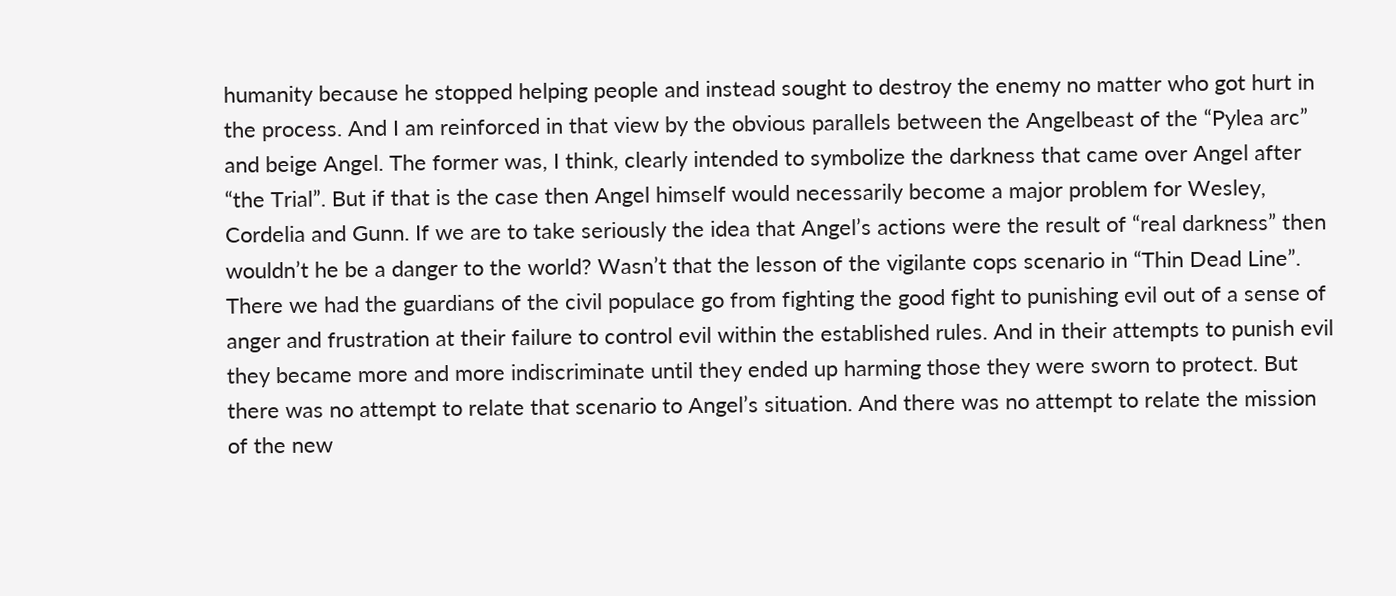humanity because he stopped helping people and instead sought to destroy the enemy no matter who got hurt in the process. And I am reinforced in that view by the obvious parallels between the Angelbeast of the “Pylea arc” and beige Angel. The former was, I think, clearly intended to symbolize the darkness that came over Angel after “the Trial”. But if that is the case then Angel himself would necessarily become a major problem for Wesley, Cordelia and Gunn. If we are to take seriously the idea that Angel’s actions were the result of “real darkness” then wouldn’t he be a danger to the world? Wasn’t that the lesson of the vigilante cops scenario in “Thin Dead Line”. There we had the guardians of the civil populace go from fighting the good fight to punishing evil out of a sense of anger and frustration at their failure to control evil within the established rules. And in their attempts to punish evil they became more and more indiscriminate until they ended up harming those they were sworn to protect. But there was no attempt to relate that scenario to Angel’s situation. And there was no attempt to relate the mission of the new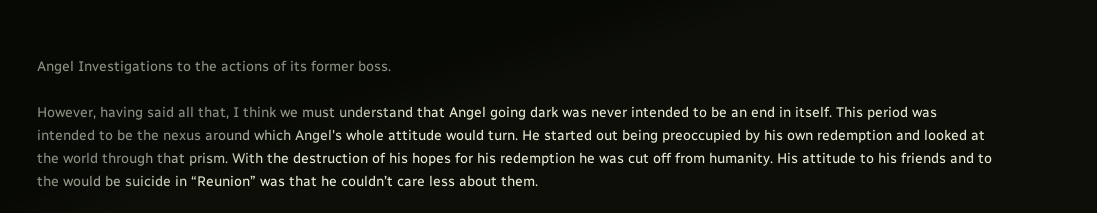Angel Investigations to the actions of its former boss.

However, having said all that, I think we must understand that Angel going dark was never intended to be an end in itself. This period was intended to be the nexus around which Angel's whole attitude would turn. He started out being preoccupied by his own redemption and looked at the world through that prism. With the destruction of his hopes for his redemption he was cut off from humanity. His attitude to his friends and to the would be suicide in “Reunion” was that he couldn’t care less about them.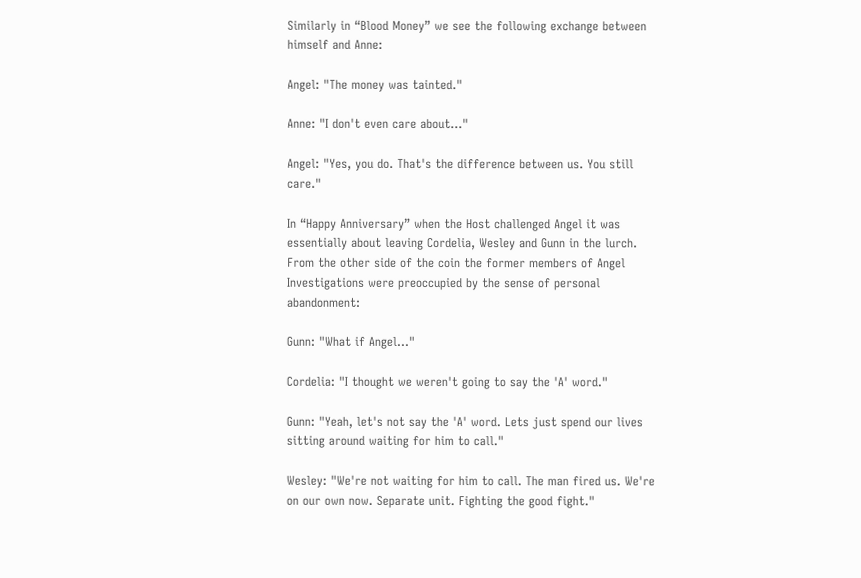Similarly in “Blood Money” we see the following exchange between himself and Anne:

Angel: "The money was tainted."

Anne: "I don't even care about..."

Angel: "Yes, you do. That's the difference between us. You still care."

In “Happy Anniversary” when the Host challenged Angel it was essentially about leaving Cordelia, Wesley and Gunn in the lurch. From the other side of the coin the former members of Angel Investigations were preoccupied by the sense of personal abandonment:

Gunn: "What if Angel..."

Cordelia: "I thought we weren't going to say the 'A' word."

Gunn: "Yeah, let's not say the 'A' word. Lets just spend our lives sitting around waiting for him to call."

Wesley: "We're not waiting for him to call. The man fired us. We're on our own now. Separate unit. Fighting the good fight."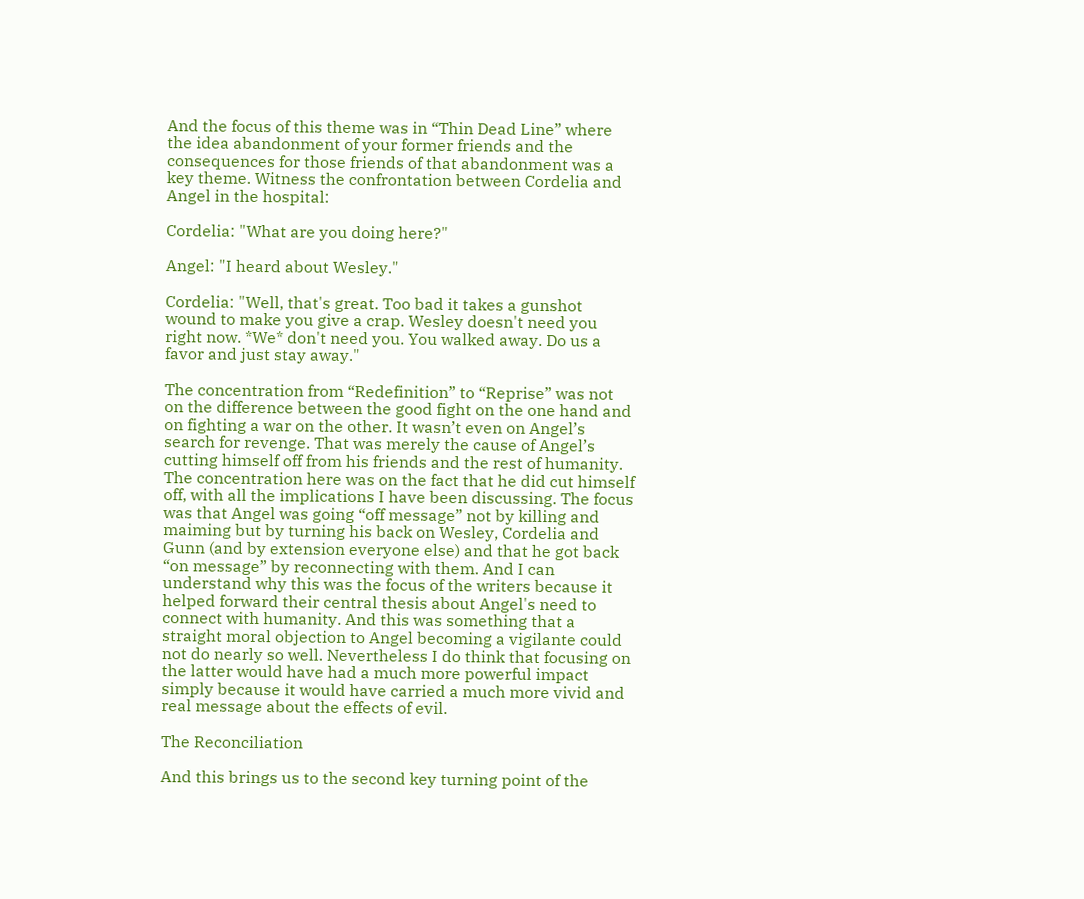And the focus of this theme was in “Thin Dead Line” where the idea abandonment of your former friends and the consequences for those friends of that abandonment was a key theme. Witness the confrontation between Cordelia and Angel in the hospital:

Cordelia: "What are you doing here?"

Angel: "I heard about Wesley."

Cordelia: "Well, that's great. Too bad it takes a gunshot wound to make you give a crap. Wesley doesn't need you right now. *We* don't need you. You walked away. Do us a favor and just stay away."

The concentration from “Redefinition” to “Reprise” was not on the difference between the good fight on the one hand and on fighting a war on the other. It wasn’t even on Angel’s search for revenge. That was merely the cause of Angel’s cutting himself off from his friends and the rest of humanity. The concentration here was on the fact that he did cut himself off, with all the implications I have been discussing. The focus was that Angel was going “off message” not by killing and maiming but by turning his back on Wesley, Cordelia and Gunn (and by extension everyone else) and that he got back “on message” by reconnecting with them. And I can understand why this was the focus of the writers because it helped forward their central thesis about Angel's need to connect with humanity. And this was something that a straight moral objection to Angel becoming a vigilante could not do nearly so well. Nevertheless I do think that focusing on the latter would have had a much more powerful impact simply because it would have carried a much more vivid and real message about the effects of evil.

The Reconciliation

And this brings us to the second key turning point of the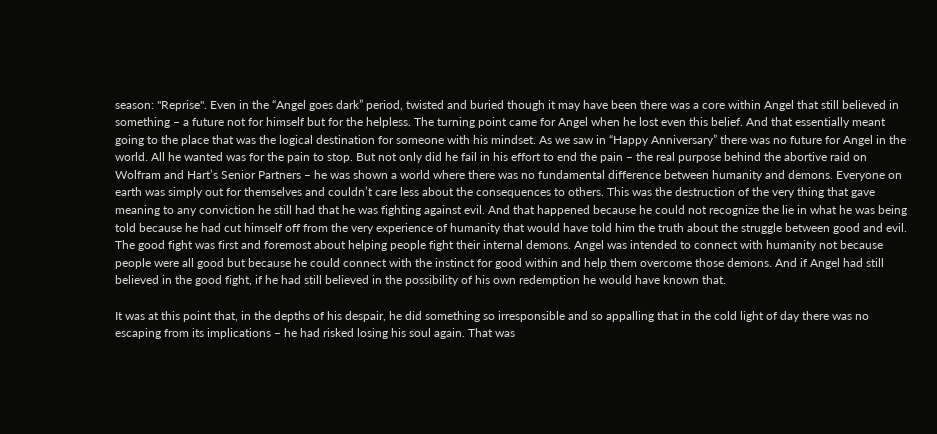season: "Reprise". Even in the “Angel goes dark” period, twisted and buried though it may have been there was a core within Angel that still believed in something – a future not for himself but for the helpless. The turning point came for Angel when he lost even this belief. And that essentially meant going to the place that was the logical destination for someone with his mindset. As we saw in “Happy Anniversary” there was no future for Angel in the world. All he wanted was for the pain to stop. But not only did he fail in his effort to end the pain – the real purpose behind the abortive raid on Wolfram and Hart’s Senior Partners – he was shown a world where there was no fundamental difference between humanity and demons. Everyone on earth was simply out for themselves and couldn’t care less about the consequences to others. This was the destruction of the very thing that gave meaning to any conviction he still had that he was fighting against evil. And that happened because he could not recognize the lie in what he was being told because he had cut himself off from the very experience of humanity that would have told him the truth about the struggle between good and evil. The good fight was first and foremost about helping people fight their internal demons. Angel was intended to connect with humanity not because people were all good but because he could connect with the instinct for good within and help them overcome those demons. And if Angel had still believed in the good fight, if he had still believed in the possibility of his own redemption he would have known that.

It was at this point that, in the depths of his despair, he did something so irresponsible and so appalling that in the cold light of day there was no escaping from its implications – he had risked losing his soul again. That was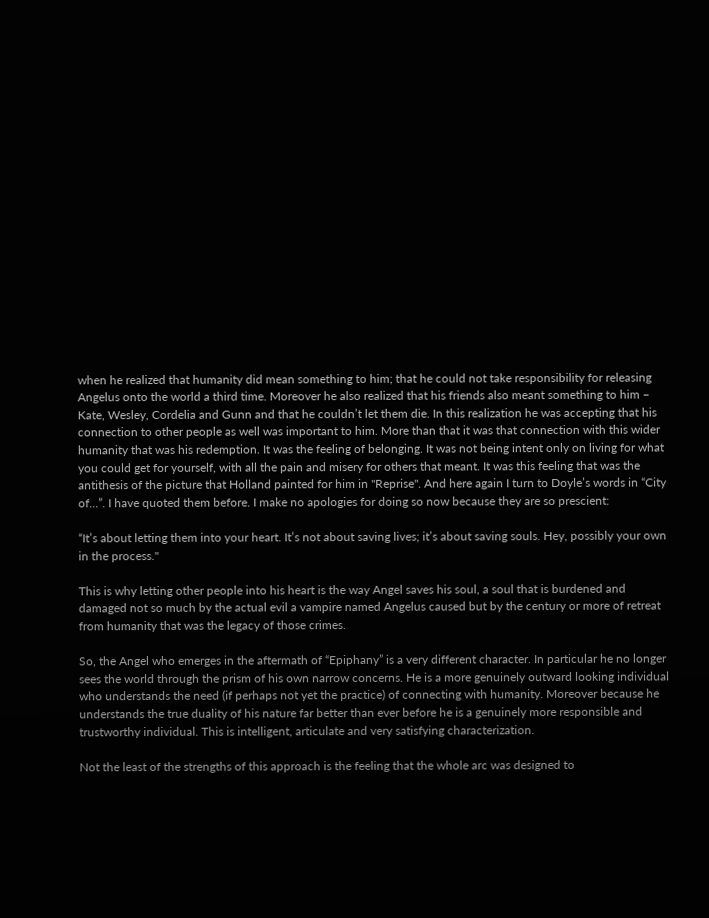when he realized that humanity did mean something to him; that he could not take responsibility for releasing Angelus onto the world a third time. Moreover he also realized that his friends also meant something to him – Kate, Wesley, Cordelia and Gunn and that he couldn’t let them die. In this realization he was accepting that his connection to other people as well was important to him. More than that it was that connection with this wider humanity that was his redemption. It was the feeling of belonging. It was not being intent only on living for what you could get for yourself, with all the pain and misery for others that meant. It was this feeling that was the antithesis of the picture that Holland painted for him in "Reprise". And here again I turn to Doyle’s words in “City of…”. I have quoted them before. I make no apologies for doing so now because they are so prescient:

“It’s about letting them into your heart. It’s not about saving lives; it’s about saving souls. Hey, possibly your own in the process."

This is why letting other people into his heart is the way Angel saves his soul, a soul that is burdened and damaged not so much by the actual evil a vampire named Angelus caused but by the century or more of retreat from humanity that was the legacy of those crimes.

So, the Angel who emerges in the aftermath of “Epiphany” is a very different character. In particular he no longer sees the world through the prism of his own narrow concerns. He is a more genuinely outward looking individual who understands the need (if perhaps not yet the practice) of connecting with humanity. Moreover because he understands the true duality of his nature far better than ever before he is a genuinely more responsible and trustworthy individual. This is intelligent, articulate and very satisfying characterization.

Not the least of the strengths of this approach is the feeling that the whole arc was designed to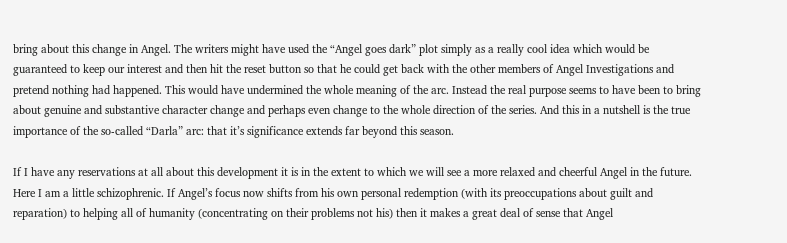bring about this change in Angel. The writers might have used the “Angel goes dark” plot simply as a really cool idea which would be guaranteed to keep our interest and then hit the reset button so that he could get back with the other members of Angel Investigations and pretend nothing had happened. This would have undermined the whole meaning of the arc. Instead the real purpose seems to have been to bring about genuine and substantive character change and perhaps even change to the whole direction of the series. And this in a nutshell is the true importance of the so-called “Darla” arc: that it’s significance extends far beyond this season.

If I have any reservations at all about this development it is in the extent to which we will see a more relaxed and cheerful Angel in the future. Here I am a little schizophrenic. If Angel’s focus now shifts from his own personal redemption (with its preoccupations about guilt and reparation) to helping all of humanity (concentrating on their problems not his) then it makes a great deal of sense that Angel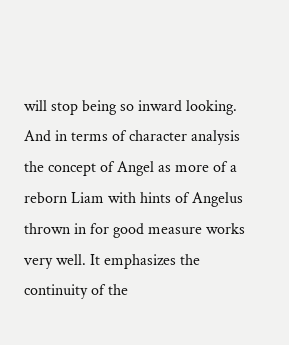will stop being so inward looking. And in terms of character analysis the concept of Angel as more of a reborn Liam with hints of Angelus thrown in for good measure works very well. It emphasizes the continuity of the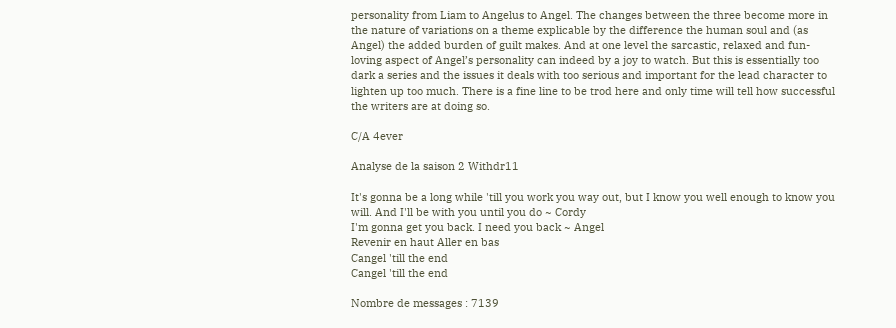personality from Liam to Angelus to Angel. The changes between the three become more in the nature of variations on a theme explicable by the difference the human soul and (as Angel) the added burden of guilt makes. And at one level the sarcastic, relaxed and fun-loving aspect of Angel’s personality can indeed by a joy to watch. But this is essentially too dark a series and the issues it deals with too serious and important for the lead character to lighten up too much. There is a fine line to be trod here and only time will tell how successful the writers are at doing so.

C/A 4ever

Analyse de la saison 2 Withdr11

It's gonna be a long while 'till you work you way out, but I know you well enough to know you will. And I'll be with you until you do ~ Cordy
I'm gonna get you back. I need you back ~ Angel
Revenir en haut Aller en bas
Cangel 'till the end
Cangel 'till the end

Nombre de messages : 7139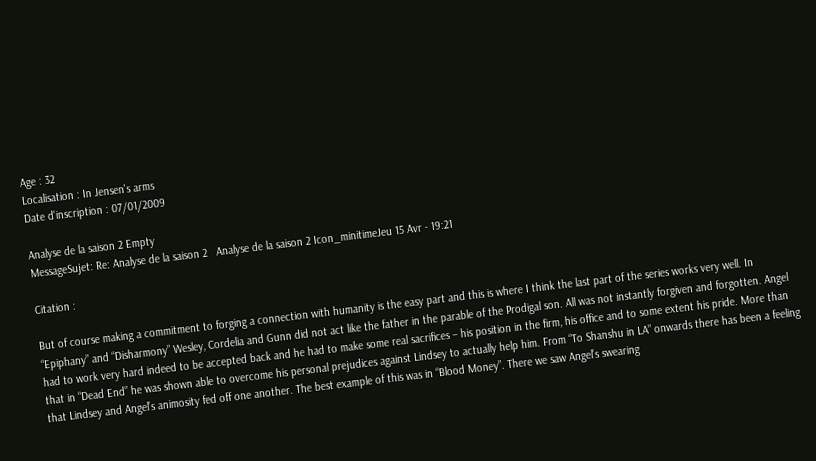Age : 32
Localisation : In Jensen's arms
Date d'inscription : 07/01/2009

Analyse de la saison 2 Empty
MessageSujet: Re: Analyse de la saison 2   Analyse de la saison 2 Icon_minitimeJeu 15 Avr - 19:21

Citation :

But of course making a commitment to forging a connection with humanity is the easy part and this is where I think the last part of the series works very well. In “Epiphany” and “Disharmony” Wesley, Cordelia and Gunn did not act like the father in the parable of the Prodigal son. All was not instantly forgiven and forgotten. Angel had to work very hard indeed to be accepted back and he had to make some real sacrifices – his position in the firm, his office and to some extent his pride. More than that in “Dead End” he was shown able to overcome his personal prejudices against Lindsey to actually help him. From “To Shanshu in LA” onwards there has been a feeling that Lindsey and Angel’s animosity fed off one another. The best example of this was in “Blood Money”. There we saw Angel’s swearing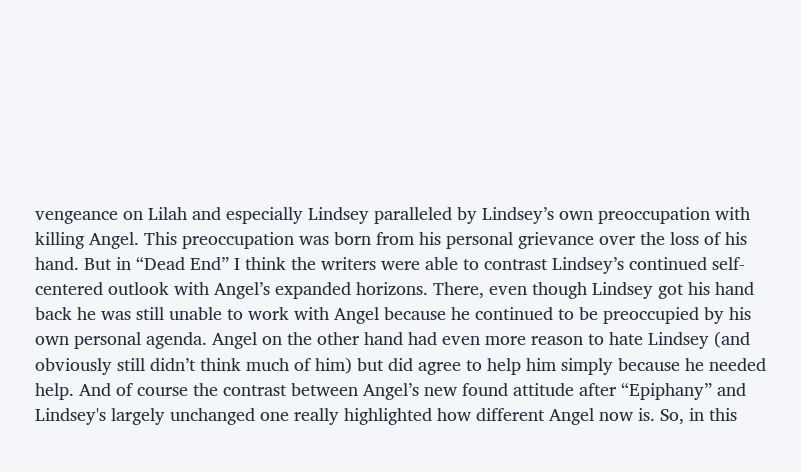vengeance on Lilah and especially Lindsey paralleled by Lindsey’s own preoccupation with killing Angel. This preoccupation was born from his personal grievance over the loss of his hand. But in “Dead End” I think the writers were able to contrast Lindsey’s continued self-centered outlook with Angel’s expanded horizons. There, even though Lindsey got his hand back he was still unable to work with Angel because he continued to be preoccupied by his own personal agenda. Angel on the other hand had even more reason to hate Lindsey (and obviously still didn’t think much of him) but did agree to help him simply because he needed help. And of course the contrast between Angel’s new found attitude after “Epiphany” and Lindsey's largely unchanged one really highlighted how different Angel now is. So, in this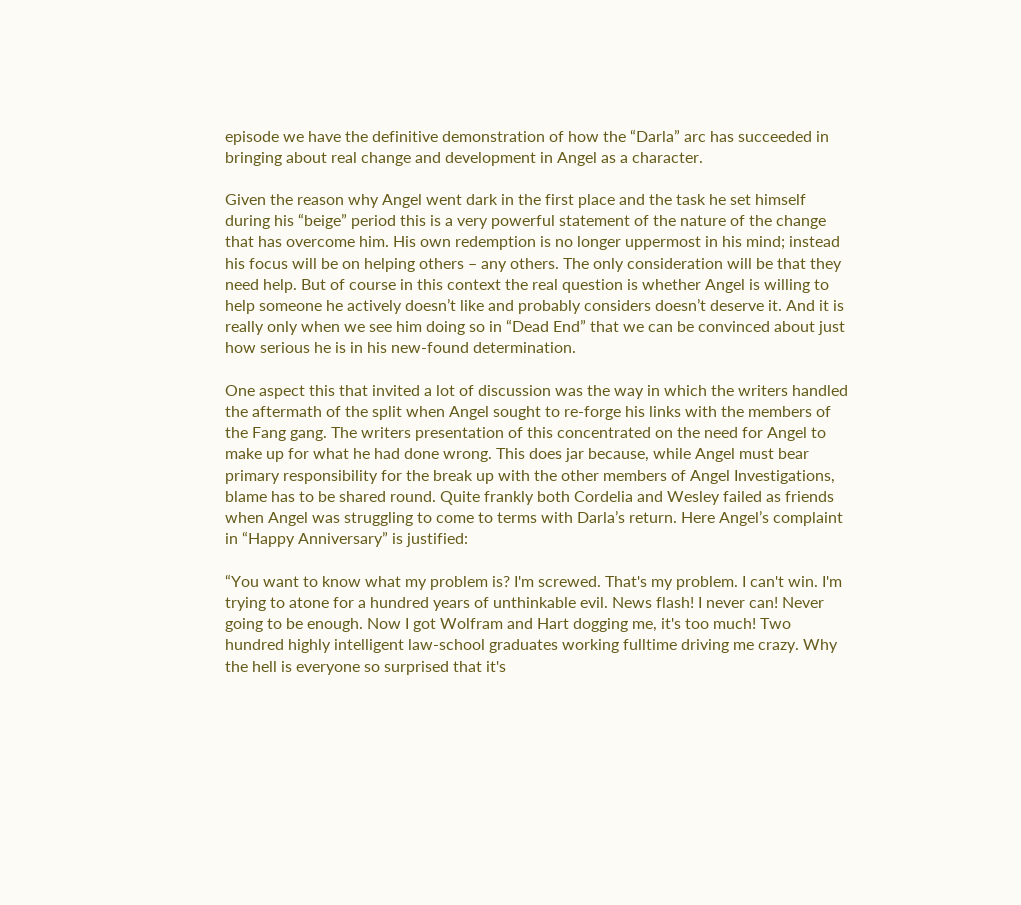episode we have the definitive demonstration of how the “Darla” arc has succeeded in bringing about real change and development in Angel as a character.

Given the reason why Angel went dark in the first place and the task he set himself during his “beige” period this is a very powerful statement of the nature of the change that has overcome him. His own redemption is no longer uppermost in his mind; instead his focus will be on helping others – any others. The only consideration will be that they need help. But of course in this context the real question is whether Angel is willing to help someone he actively doesn’t like and probably considers doesn’t deserve it. And it is really only when we see him doing so in “Dead End” that we can be convinced about just how serious he is in his new-found determination.

One aspect this that invited a lot of discussion was the way in which the writers handled the aftermath of the split when Angel sought to re-forge his links with the members of the Fang gang. The writers presentation of this concentrated on the need for Angel to make up for what he had done wrong. This does jar because, while Angel must bear primary responsibility for the break up with the other members of Angel Investigations, blame has to be shared round. Quite frankly both Cordelia and Wesley failed as friends when Angel was struggling to come to terms with Darla’s return. Here Angel’s complaint in “Happy Anniversary” is justified:

“You want to know what my problem is? I'm screwed. That's my problem. I can't win. I'm trying to atone for a hundred years of unthinkable evil. News flash! I never can! Never going to be enough. Now I got Wolfram and Hart dogging me, it's too much! Two hundred highly intelligent law-school graduates working fulltime driving me crazy. Why the hell is everyone so surprised that it's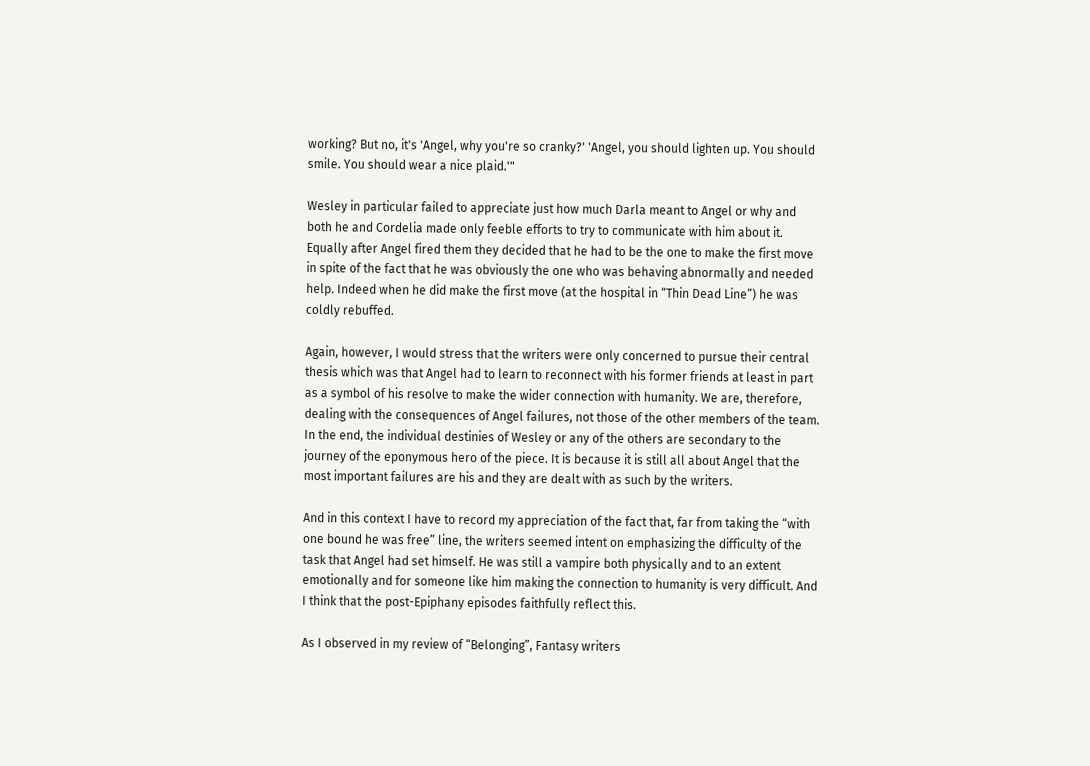working? But no, it's 'Angel, why you're so cranky?' 'Angel, you should lighten up. You should smile. You should wear a nice plaid.'"

Wesley in particular failed to appreciate just how much Darla meant to Angel or why and both he and Cordelia made only feeble efforts to try to communicate with him about it. Equally after Angel fired them they decided that he had to be the one to make the first move in spite of the fact that he was obviously the one who was behaving abnormally and needed help. Indeed when he did make the first move (at the hospital in “Thin Dead Line”) he was coldly rebuffed.

Again, however, I would stress that the writers were only concerned to pursue their central thesis which was that Angel had to learn to reconnect with his former friends at least in part as a symbol of his resolve to make the wider connection with humanity. We are, therefore, dealing with the consequences of Angel failures, not those of the other members of the team. In the end, the individual destinies of Wesley or any of the others are secondary to the journey of the eponymous hero of the piece. It is because it is still all about Angel that the most important failures are his and they are dealt with as such by the writers.

And in this context I have to record my appreciation of the fact that, far from taking the “with one bound he was free” line, the writers seemed intent on emphasizing the difficulty of the task that Angel had set himself. He was still a vampire both physically and to an extent emotionally and for someone like him making the connection to humanity is very difficult. And I think that the post-Epiphany episodes faithfully reflect this.

As I observed in my review of “Belonging”, Fantasy writers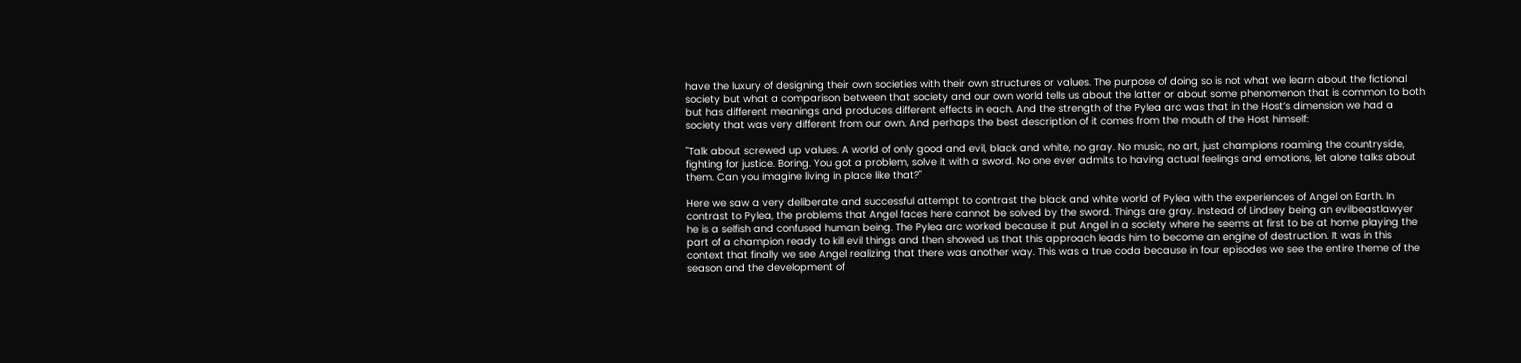have the luxury of designing their own societies with their own structures or values. The purpose of doing so is not what we learn about the fictional society but what a comparison between that society and our own world tells us about the latter or about some phenomenon that is common to both but has different meanings and produces different effects in each. And the strength of the Pylea arc was that in the Host’s dimension we had a society that was very different from our own. And perhaps the best description of it comes from the mouth of the Host himself:

"Talk about screwed up values. A world of only good and evil, black and white, no gray. No music, no art, just champions roaming the countryside, fighting for justice. Boring. You got a problem, solve it with a sword. No one ever admits to having actual feelings and emotions, let alone talks about them. Can you imagine living in place like that?"

Here we saw a very deliberate and successful attempt to contrast the black and white world of Pylea with the experiences of Angel on Earth. In contrast to Pylea, the problems that Angel faces here cannot be solved by the sword. Things are gray. Instead of Lindsey being an evilbeastlawyer he is a selfish and confused human being. The Pylea arc worked because it put Angel in a society where he seems at first to be at home playing the part of a champion ready to kill evil things and then showed us that this approach leads him to become an engine of destruction. It was in this context that finally we see Angel realizing that there was another way. This was a true coda because in four episodes we see the entire theme of the season and the development of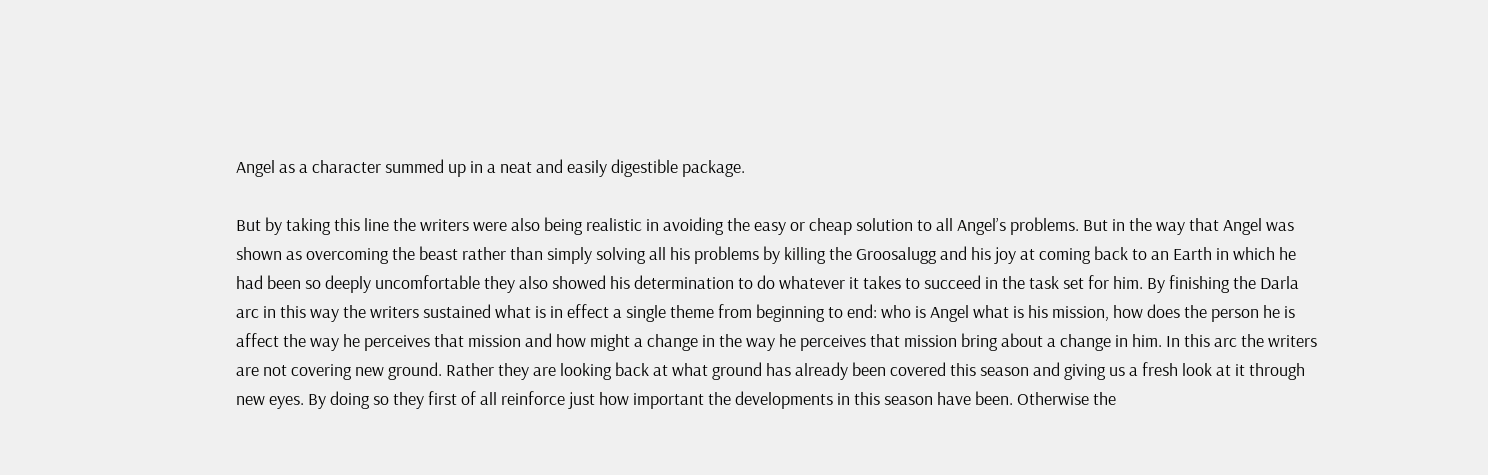Angel as a character summed up in a neat and easily digestible package.

But by taking this line the writers were also being realistic in avoiding the easy or cheap solution to all Angel’s problems. But in the way that Angel was shown as overcoming the beast rather than simply solving all his problems by killing the Groosalugg and his joy at coming back to an Earth in which he had been so deeply uncomfortable they also showed his determination to do whatever it takes to succeed in the task set for him. By finishing the Darla arc in this way the writers sustained what is in effect a single theme from beginning to end: who is Angel what is his mission, how does the person he is affect the way he perceives that mission and how might a change in the way he perceives that mission bring about a change in him. In this arc the writers are not covering new ground. Rather they are looking back at what ground has already been covered this season and giving us a fresh look at it through new eyes. By doing so they first of all reinforce just how important the developments in this season have been. Otherwise the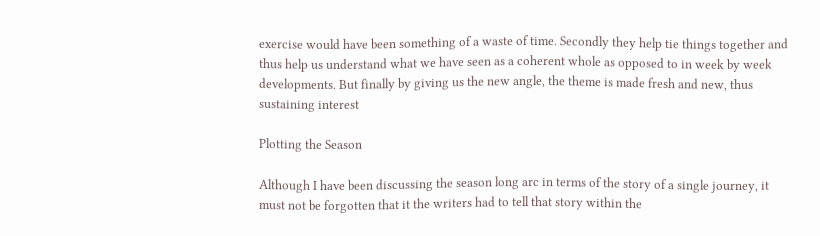exercise would have been something of a waste of time. Secondly they help tie things together and thus help us understand what we have seen as a coherent whole as opposed to in week by week developments. But finally by giving us the new angle, the theme is made fresh and new, thus sustaining interest

Plotting the Season

Although I have been discussing the season long arc in terms of the story of a single journey, it must not be forgotten that it the writers had to tell that story within the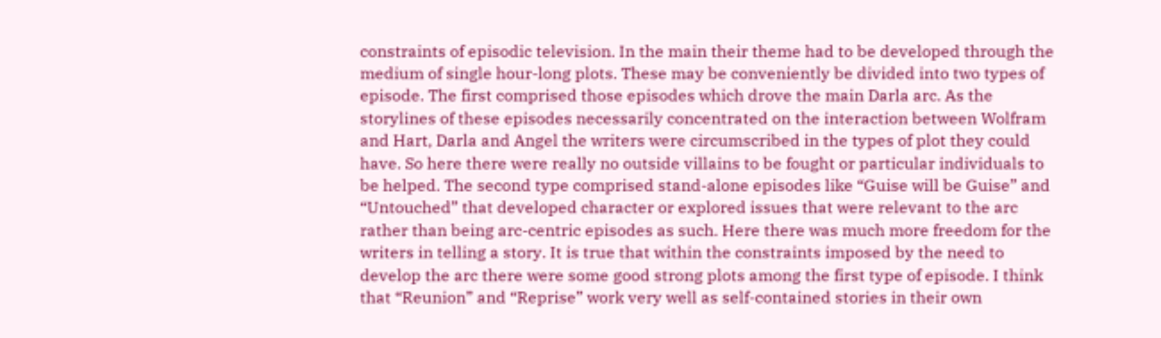constraints of episodic television. In the main their theme had to be developed through the medium of single hour-long plots. These may be conveniently be divided into two types of episode. The first comprised those episodes which drove the main Darla arc. As the storylines of these episodes necessarily concentrated on the interaction between Wolfram and Hart, Darla and Angel the writers were circumscribed in the types of plot they could have. So here there were really no outside villains to be fought or particular individuals to be helped. The second type comprised stand-alone episodes like “Guise will be Guise” and “Untouched” that developed character or explored issues that were relevant to the arc rather than being arc-centric episodes as such. Here there was much more freedom for the writers in telling a story. It is true that within the constraints imposed by the need to develop the arc there were some good strong plots among the first type of episode. I think that “Reunion” and “Reprise” work very well as self-contained stories in their own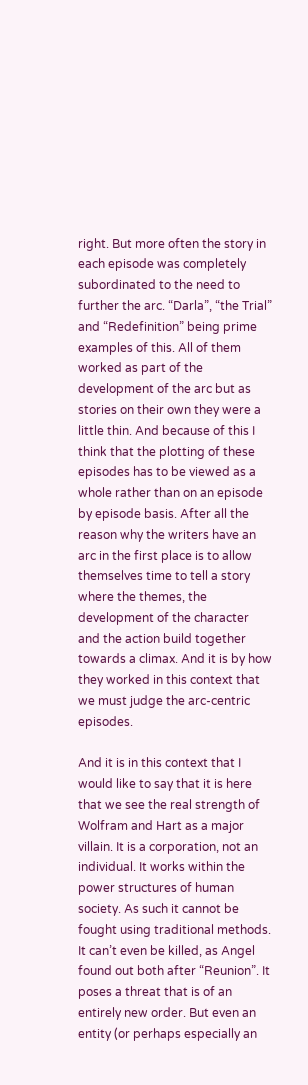right. But more often the story in each episode was completely subordinated to the need to further the arc. “Darla”, “the Trial” and “Redefinition” being prime examples of this. All of them worked as part of the development of the arc but as stories on their own they were a little thin. And because of this I think that the plotting of these episodes has to be viewed as a whole rather than on an episode by episode basis. After all the reason why the writers have an arc in the first place is to allow themselves time to tell a story where the themes, the development of the character and the action build together towards a climax. And it is by how they worked in this context that we must judge the arc-centric episodes.

And it is in this context that I would like to say that it is here that we see the real strength of Wolfram and Hart as a major villain. It is a corporation, not an individual. It works within the power structures of human society. As such it cannot be fought using traditional methods. It can’t even be killed, as Angel found out both after “Reunion”. It poses a threat that is of an entirely new order. But even an entity (or perhaps especially an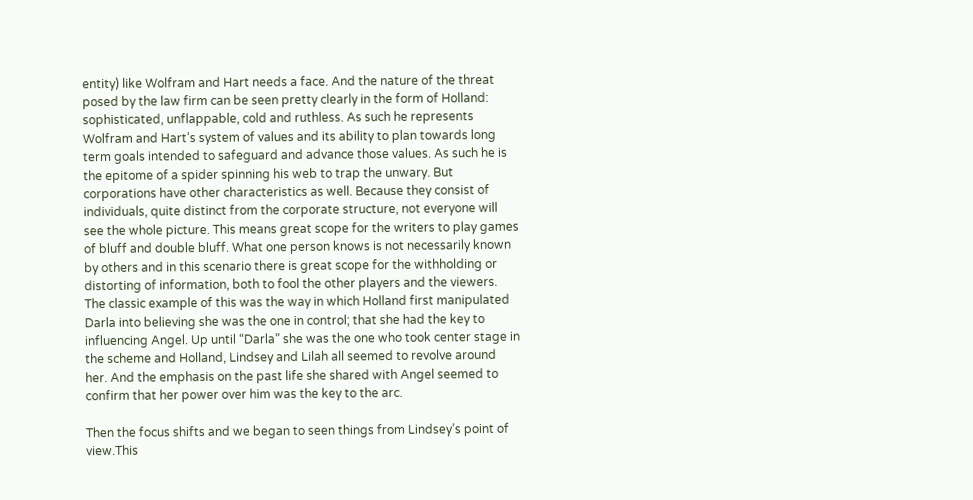entity) like Wolfram and Hart needs a face. And the nature of the threat posed by the law firm can be seen pretty clearly in the form of Holland: sophisticated, unflappable, cold and ruthless. As such he represents Wolfram and Hart’s system of values and its ability to plan towards long term goals intended to safeguard and advance those values. As such he is the epitome of a spider spinning his web to trap the unwary. But corporations have other characteristics as well. Because they consist of individuals, quite distinct from the corporate structure, not everyone will see the whole picture. This means great scope for the writers to play games of bluff and double bluff. What one person knows is not necessarily known by others and in this scenario there is great scope for the withholding or distorting of information, both to fool the other players and the viewers. The classic example of this was the way in which Holland first manipulated Darla into believing she was the one in control; that she had the key to influencing Angel. Up until “Darla” she was the one who took center stage in the scheme and Holland, Lindsey and Lilah all seemed to revolve around her. And the emphasis on the past life she shared with Angel seemed to confirm that her power over him was the key to the arc.

Then the focus shifts and we began to seen things from Lindsey’s point of view.This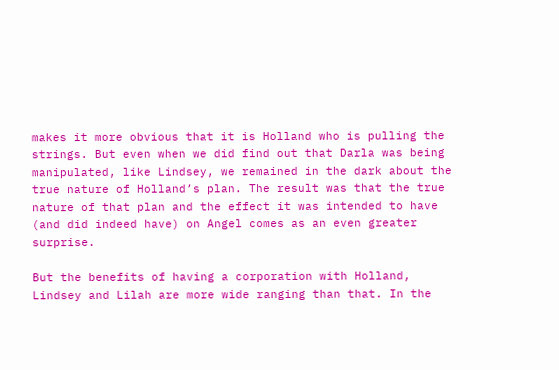makes it more obvious that it is Holland who is pulling the strings. But even when we did find out that Darla was being manipulated, like Lindsey, we remained in the dark about the true nature of Holland’s plan. The result was that the true nature of that plan and the effect it was intended to have (and did indeed have) on Angel comes as an even greater surprise.

But the benefits of having a corporation with Holland, Lindsey and Lilah are more wide ranging than that. In the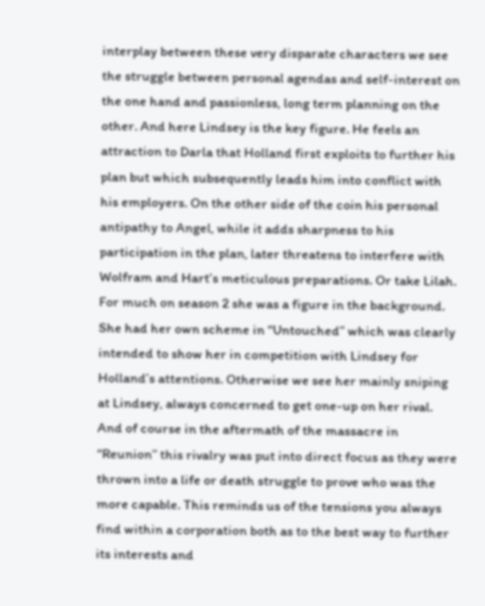interplay between these very disparate characters we see the struggle between personal agendas and self-interest on the one hand and passionless, long term planning on the other. And here Lindsey is the key figure. He feels an attraction to Darla that Holland first exploits to further his plan but which subsequently leads him into conflict with his employers. On the other side of the coin his personal antipathy to Angel, while it adds sharpness to his participation in the plan, later threatens to interfere with Wolfram and Hart’s meticulous preparations. Or take Lilah. For much on season 2 she was a figure in the background. She had her own scheme in “Untouched” which was clearly intended to show her in competition with Lindsey for Holland’s attentions. Otherwise we see her mainly sniping at Lindsey, always concerned to get one-up on her rival. And of course in the aftermath of the massacre in “Reunion” this rivalry was put into direct focus as they were thrown into a life or death struggle to prove who was the more capable. This reminds us of the tensions you always find within a corporation both as to the best way to further its interests and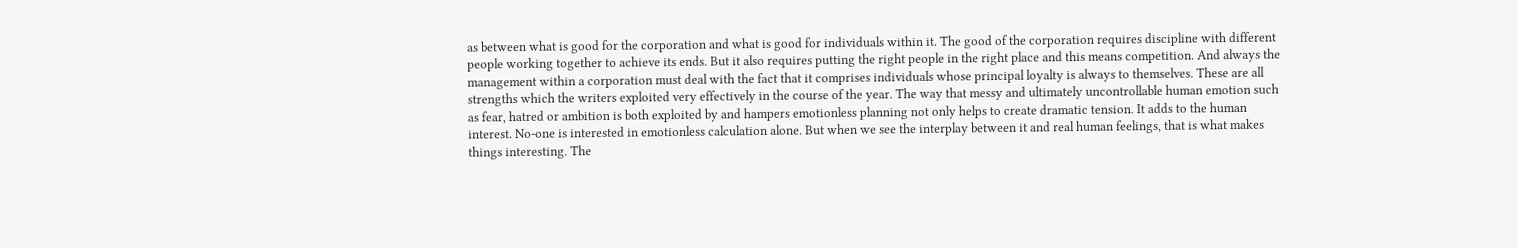as between what is good for the corporation and what is good for individuals within it. The good of the corporation requires discipline with different people working together to achieve its ends. But it also requires putting the right people in the right place and this means competition. And always the management within a corporation must deal with the fact that it comprises individuals whose principal loyalty is always to themselves. These are all strengths which the writers exploited very effectively in the course of the year. The way that messy and ultimately uncontrollable human emotion such as fear, hatred or ambition is both exploited by and hampers emotionless planning not only helps to create dramatic tension. It adds to the human interest. No-one is interested in emotionless calculation alone. But when we see the interplay between it and real human feelings, that is what makes things interesting. The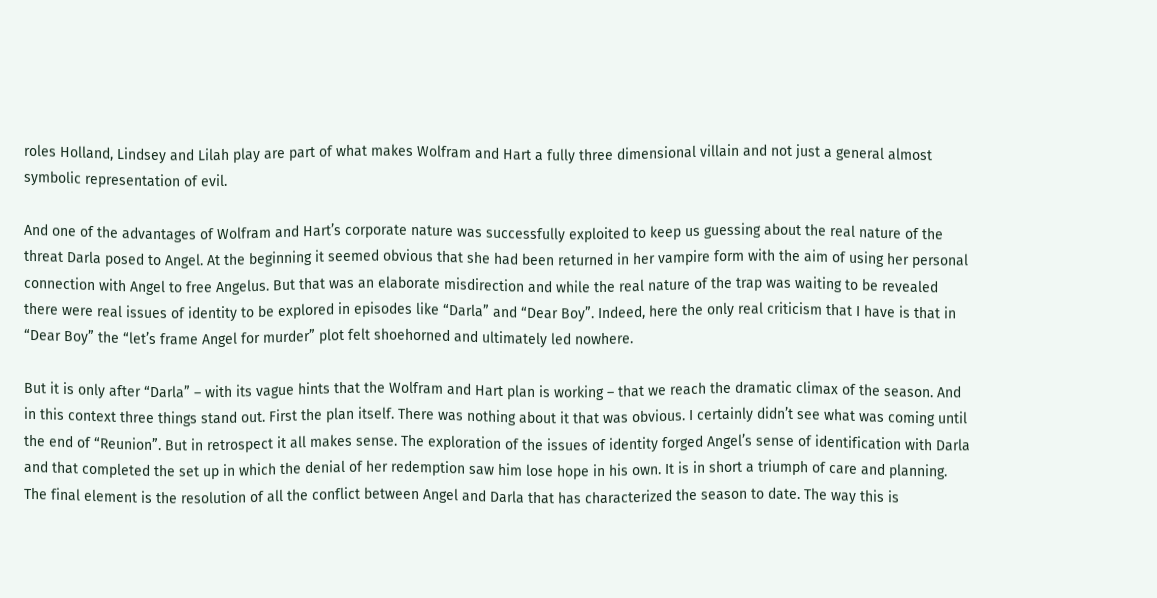roles Holland, Lindsey and Lilah play are part of what makes Wolfram and Hart a fully three dimensional villain and not just a general almost symbolic representation of evil.

And one of the advantages of Wolfram and Hart’s corporate nature was successfully exploited to keep us guessing about the real nature of the threat Darla posed to Angel. At the beginning it seemed obvious that she had been returned in her vampire form with the aim of using her personal connection with Angel to free Angelus. But that was an elaborate misdirection and while the real nature of the trap was waiting to be revealed there were real issues of identity to be explored in episodes like “Darla” and “Dear Boy”. Indeed, here the only real criticism that I have is that in “Dear Boy” the “let’s frame Angel for murder” plot felt shoehorned and ultimately led nowhere.

But it is only after “Darla” – with its vague hints that the Wolfram and Hart plan is working – that we reach the dramatic climax of the season. And in this context three things stand out. First the plan itself. There was nothing about it that was obvious. I certainly didn’t see what was coming until the end of “Reunion”. But in retrospect it all makes sense. The exploration of the issues of identity forged Angel’s sense of identification with Darla and that completed the set up in which the denial of her redemption saw him lose hope in his own. It is in short a triumph of care and planning. The final element is the resolution of all the conflict between Angel and Darla that has characterized the season to date. The way this is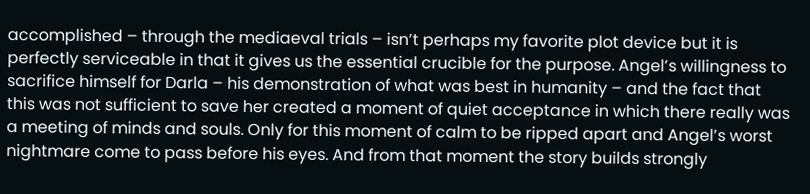accomplished – through the mediaeval trials – isn’t perhaps my favorite plot device but it is perfectly serviceable in that it gives us the essential crucible for the purpose. Angel’s willingness to sacrifice himself for Darla – his demonstration of what was best in humanity – and the fact that this was not sufficient to save her created a moment of quiet acceptance in which there really was a meeting of minds and souls. Only for this moment of calm to be ripped apart and Angel’s worst nightmare come to pass before his eyes. And from that moment the story builds strongly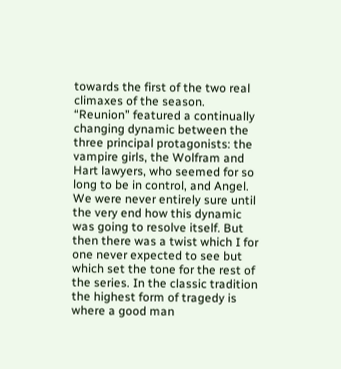towards the first of the two real climaxes of the season. “Reunion” featured a continually changing dynamic between the three principal protagonists: the vampire girls, the Wolfram and Hart lawyers, who seemed for so long to be in control, and Angel. We were never entirely sure until the very end how this dynamic was going to resolve itself. But then there was a twist which I for one never expected to see but which set the tone for the rest of the series. In the classic tradition the highest form of tragedy is where a good man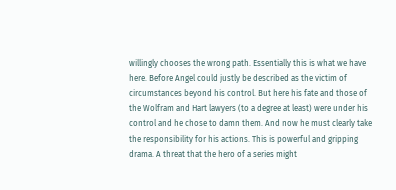willingly chooses the wrong path. Essentially this is what we have here. Before Angel could justly be described as the victim of circumstances beyond his control. But here his fate and those of the Wolfram and Hart lawyers (to a degree at least) were under his control and he chose to damn them. And now he must clearly take the responsibility for his actions. This is powerful and gripping drama. A threat that the hero of a series might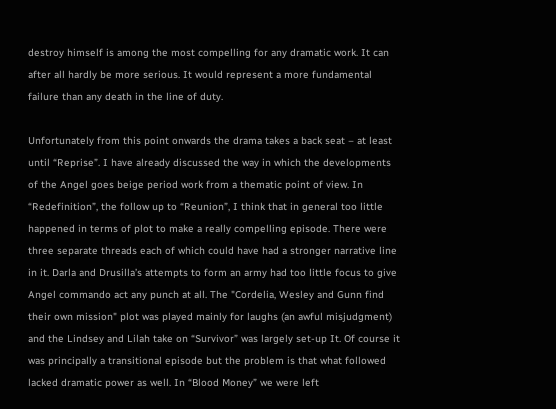destroy himself is among the most compelling for any dramatic work. It can after all hardly be more serious. It would represent a more fundamental failure than any death in the line of duty.

Unfortunately from this point onwards the drama takes a back seat – at least until “Reprise”. I have already discussed the way in which the developments of the Angel goes beige period work from a thematic point of view. In “Redefinition”, the follow up to “Reunion”, I think that in general too little happened in terms of plot to make a really compelling episode. There were three separate threads each of which could have had a stronger narrative line in it. Darla and Drusilla’s attempts to form an army had too little focus to give Angel commando act any punch at all. The "Cordelia, Wesley and Gunn find their own mission" plot was played mainly for laughs (an awful misjudgment) and the Lindsey and Lilah take on “Survivor” was largely set-up It. Of course it was principally a transitional episode but the problem is that what followed lacked dramatic power as well. In “Blood Money” we were left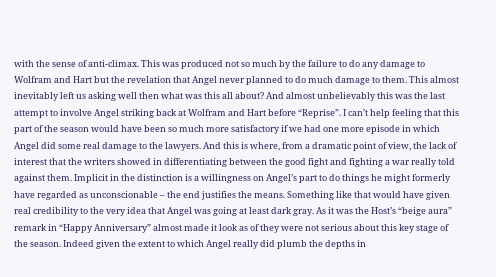with the sense of anti-climax. This was produced not so much by the failure to do any damage to Wolfram and Hart but the revelation that Angel never planned to do much damage to them. This almost inevitably left us asking well then what was this all about? And almost unbelievably this was the last attempt to involve Angel striking back at Wolfram and Hart before “Reprise”. I can’t help feeling that this part of the season would have been so much more satisfactory if we had one more episode in which Angel did some real damage to the lawyers. And this is where, from a dramatic point of view, the lack of interest that the writers showed in differentiating between the good fight and fighting a war really told against them. Implicit in the distinction is a willingness on Angel’s part to do things he might formerly have regarded as unconscionable – the end justifies the means. Something like that would have given real credibility to the very idea that Angel was going at least dark gray. As it was the Host’s “beige aura” remark in “Happy Anniversary” almost made it look as of they were not serious about this key stage of the season. Indeed given the extent to which Angel really did plumb the depths in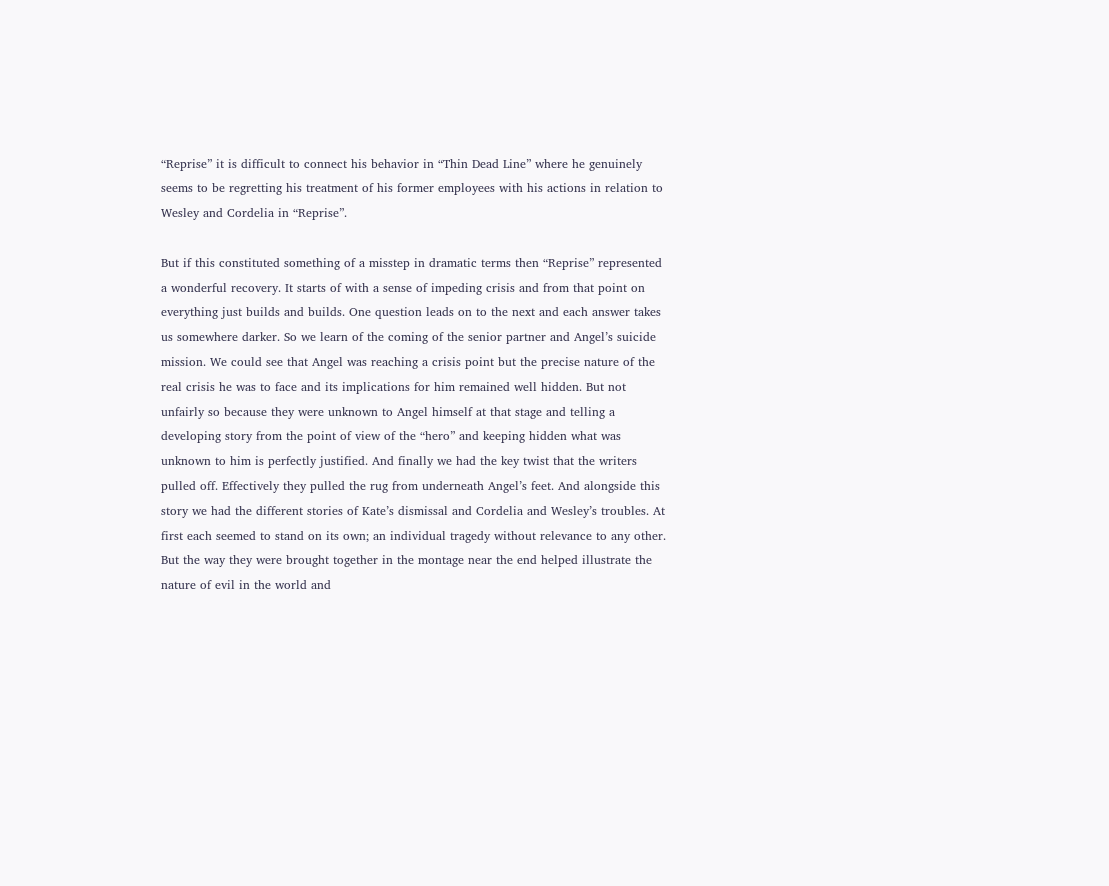“Reprise” it is difficult to connect his behavior in “Thin Dead Line” where he genuinely seems to be regretting his treatment of his former employees with his actions in relation to Wesley and Cordelia in “Reprise”.

But if this constituted something of a misstep in dramatic terms then “Reprise” represented a wonderful recovery. It starts of with a sense of impeding crisis and from that point on everything just builds and builds. One question leads on to the next and each answer takes us somewhere darker. So we learn of the coming of the senior partner and Angel’s suicide mission. We could see that Angel was reaching a crisis point but the precise nature of the real crisis he was to face and its implications for him remained well hidden. But not unfairly so because they were unknown to Angel himself at that stage and telling a developing story from the point of view of the “hero” and keeping hidden what was unknown to him is perfectly justified. And finally we had the key twist that the writers pulled off. Effectively they pulled the rug from underneath Angel’s feet. And alongside this story we had the different stories of Kate’s dismissal and Cordelia and Wesley’s troubles. At first each seemed to stand on its own; an individual tragedy without relevance to any other. But the way they were brought together in the montage near the end helped illustrate the nature of evil in the world and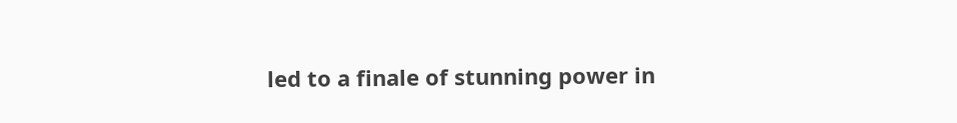led to a finale of stunning power in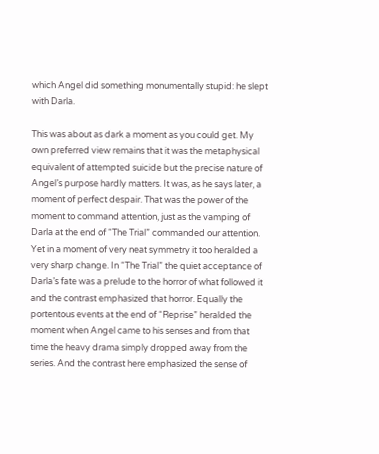which Angel did something monumentally stupid: he slept with Darla.

This was about as dark a moment as you could get. My own preferred view remains that it was the metaphysical equivalent of attempted suicide but the precise nature of Angel’s purpose hardly matters. It was, as he says later, a moment of perfect despair. That was the power of the moment to command attention, just as the vamping of Darla at the end of “The Trial” commanded our attention. Yet in a moment of very neat symmetry it too heralded a very sharp change. In “The Trial” the quiet acceptance of Darla’s fate was a prelude to the horror of what followed it and the contrast emphasized that horror. Equally the portentous events at the end of “Reprise” heralded the moment when Angel came to his senses and from that time the heavy drama simply dropped away from the series. And the contrast here emphasized the sense of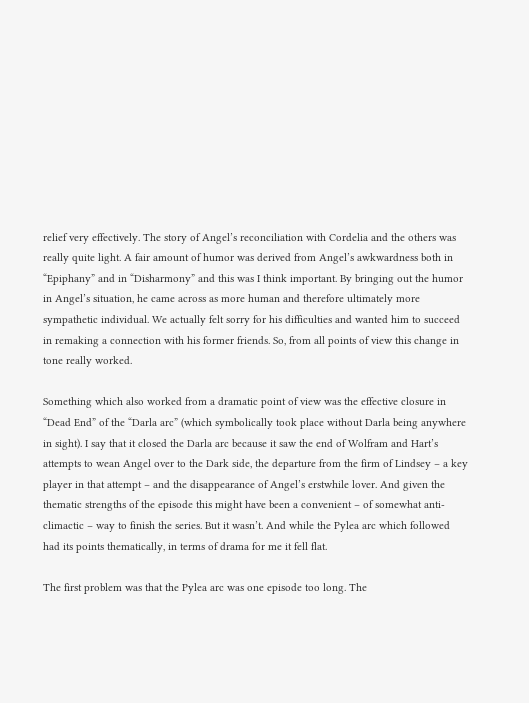relief very effectively. The story of Angel’s reconciliation with Cordelia and the others was really quite light. A fair amount of humor was derived from Angel’s awkwardness both in “Epiphany” and in “Disharmony” and this was I think important. By bringing out the humor in Angel’s situation, he came across as more human and therefore ultimately more sympathetic individual. We actually felt sorry for his difficulties and wanted him to succeed in remaking a connection with his former friends. So, from all points of view this change in tone really worked.

Something which also worked from a dramatic point of view was the effective closure in “Dead End” of the “Darla arc” (which symbolically took place without Darla being anywhere in sight). I say that it closed the Darla arc because it saw the end of Wolfram and Hart’s attempts to wean Angel over to the Dark side, the departure from the firm of Lindsey – a key player in that attempt – and the disappearance of Angel’s erstwhile lover. And given the thematic strengths of the episode this might have been a convenient – of somewhat anti-climactic – way to finish the series. But it wasn’t. And while the Pylea arc which followed had its points thematically, in terms of drama for me it fell flat.

The first problem was that the Pylea arc was one episode too long. The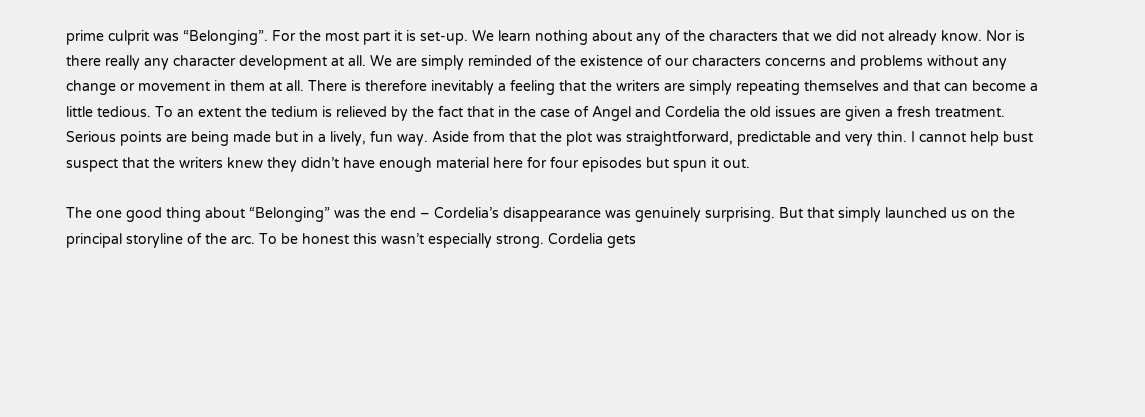prime culprit was “Belonging”. For the most part it is set-up. We learn nothing about any of the characters that we did not already know. Nor is there really any character development at all. We are simply reminded of the existence of our characters concerns and problems without any change or movement in them at all. There is therefore inevitably a feeling that the writers are simply repeating themselves and that can become a little tedious. To an extent the tedium is relieved by the fact that in the case of Angel and Cordelia the old issues are given a fresh treatment. Serious points are being made but in a lively, fun way. Aside from that the plot was straightforward, predictable and very thin. I cannot help bust suspect that the writers knew they didn’t have enough material here for four episodes but spun it out.

The one good thing about “Belonging” was the end – Cordelia’s disappearance was genuinely surprising. But that simply launched us on the principal storyline of the arc. To be honest this wasn’t especially strong. Cordelia gets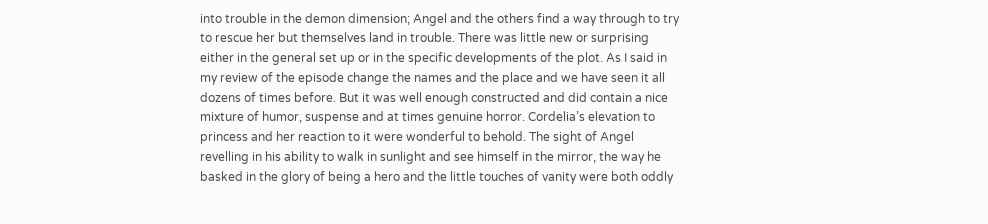into trouble in the demon dimension; Angel and the others find a way through to try to rescue her but themselves land in trouble. There was little new or surprising either in the general set up or in the specific developments of the plot. As I said in my review of the episode change the names and the place and we have seen it all dozens of times before. But it was well enough constructed and did contain a nice mixture of humor, suspense and at times genuine horror. Cordelia’s elevation to princess and her reaction to it were wonderful to behold. The sight of Angel revelling in his ability to walk in sunlight and see himself in the mirror, the way he basked in the glory of being a hero and the little touches of vanity were both oddly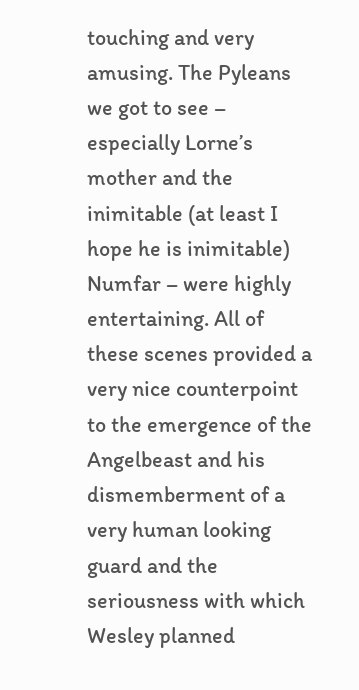touching and very amusing. The Pyleans we got to see – especially Lorne’s mother and the inimitable (at least I hope he is inimitable) Numfar – were highly entertaining. All of these scenes provided a very nice counterpoint to the emergence of the Angelbeast and his dismemberment of a very human looking guard and the seriousness with which Wesley planned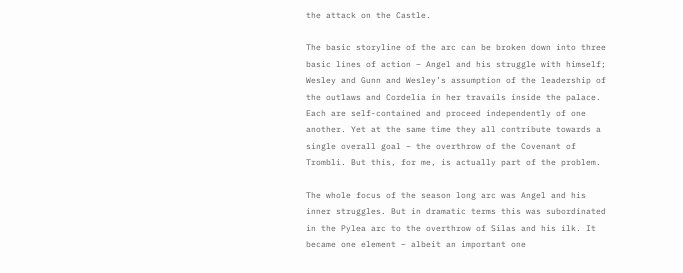the attack on the Castle.

The basic storyline of the arc can be broken down into three basic lines of action – Angel and his struggle with himself; Wesley and Gunn and Wesley’s assumption of the leadership of the outlaws and Cordelia in her travails inside the palace. Each are self-contained and proceed independently of one another. Yet at the same time they all contribute towards a single overall goal – the overthrow of the Covenant of Trombli. But this, for me, is actually part of the problem.

The whole focus of the season long arc was Angel and his inner struggles. But in dramatic terms this was subordinated in the Pylea arc to the overthrow of Silas and his ilk. It became one element – albeit an important one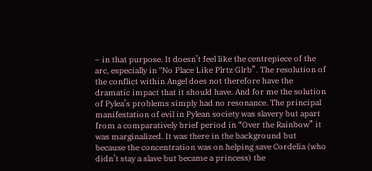– in that purpose. It doesn’t feel like the centrepiece of the arc, especially in "No Place Like Plrtz Glrb”. The resolution of the conflict within Angel does not therefore have the dramatic impact that it should have. And for me the solution of Pylea’s problems simply had no resonance. The principal manifestation of evil in Pylean society was slavery but apart from a comparatively brief period in “Over the Rainbow” it was marginalized. It was there in the background but because the concentration was on helping save Cordelia (who didn’t stay a slave but became a princess) the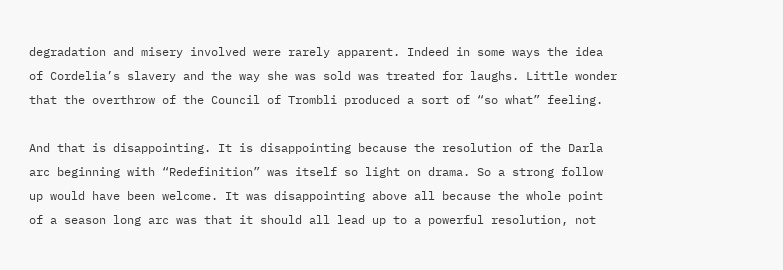degradation and misery involved were rarely apparent. Indeed in some ways the idea of Cordelia’s slavery and the way she was sold was treated for laughs. Little wonder that the overthrow of the Council of Trombli produced a sort of “so what” feeling.

And that is disappointing. It is disappointing because the resolution of the Darla arc beginning with “Redefinition” was itself so light on drama. So a strong follow up would have been welcome. It was disappointing above all because the whole point of a season long arc was that it should all lead up to a powerful resolution, not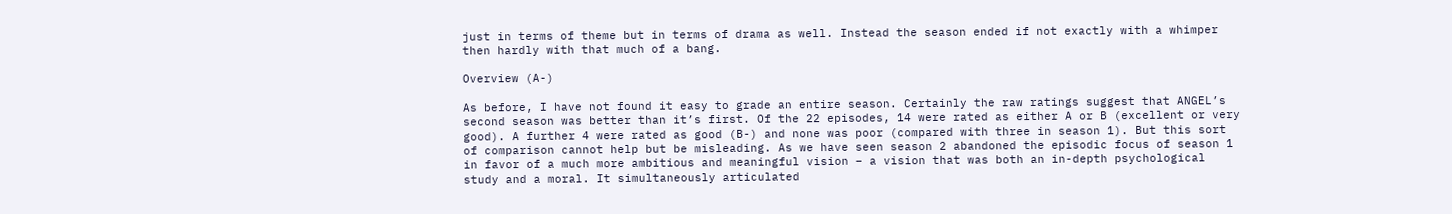just in terms of theme but in terms of drama as well. Instead the season ended if not exactly with a whimper then hardly with that much of a bang.

Overview (A-)

As before, I have not found it easy to grade an entire season. Certainly the raw ratings suggest that ANGEL’s second season was better than it’s first. Of the 22 episodes, 14 were rated as either A or B (excellent or very good). A further 4 were rated as good (B-) and none was poor (compared with three in season 1). But this sort of comparison cannot help but be misleading. As we have seen season 2 abandoned the episodic focus of season 1 in favor of a much more ambitious and meaningful vision – a vision that was both an in-depth psychological study and a moral. It simultaneously articulated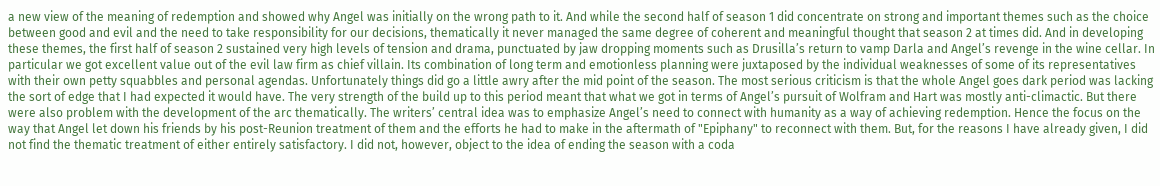a new view of the meaning of redemption and showed why Angel was initially on the wrong path to it. And while the second half of season 1 did concentrate on strong and important themes such as the choice between good and evil and the need to take responsibility for our decisions, thematically it never managed the same degree of coherent and meaningful thought that season 2 at times did. And in developing these themes, the first half of season 2 sustained very high levels of tension and drama, punctuated by jaw dropping moments such as Drusilla’s return to vamp Darla and Angel’s revenge in the wine cellar. In particular we got excellent value out of the evil law firm as chief villain. Its combination of long term and emotionless planning were juxtaposed by the individual weaknesses of some of its representatives with their own petty squabbles and personal agendas. Unfortunately things did go a little awry after the mid point of the season. The most serious criticism is that the whole Angel goes dark period was lacking the sort of edge that I had expected it would have. The very strength of the build up to this period meant that what we got in terms of Angel’s pursuit of Wolfram and Hart was mostly anti-climactic. But there were also problem with the development of the arc thematically. The writers’ central idea was to emphasize Angel’s need to connect with humanity as a way of achieving redemption. Hence the focus on the way that Angel let down his friends by his post-Reunion treatment of them and the efforts he had to make in the aftermath of "Epiphany" to reconnect with them. But, for the reasons I have already given, I did not find the thematic treatment of either entirely satisfactory. I did not, however, object to the idea of ending the season with a coda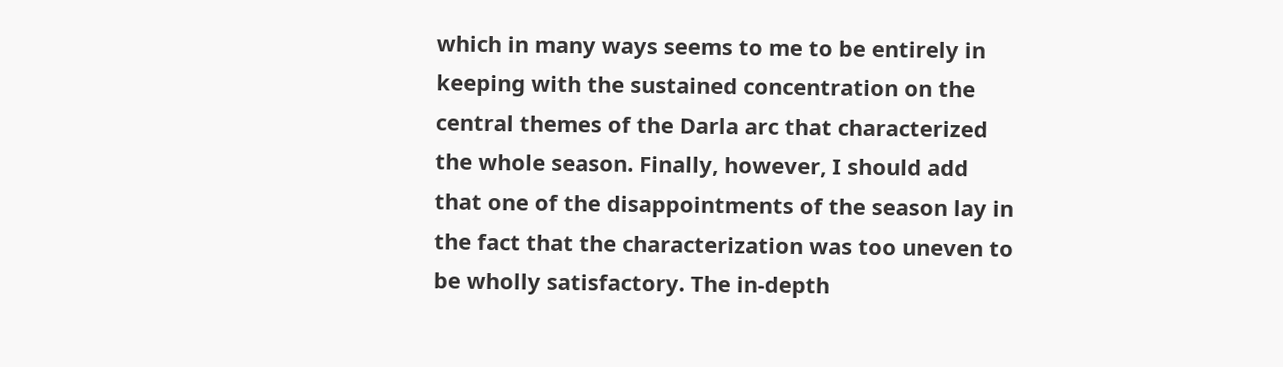which in many ways seems to me to be entirely in keeping with the sustained concentration on the central themes of the Darla arc that characterized the whole season. Finally, however, I should add that one of the disappointments of the season lay in the fact that the characterization was too uneven to be wholly satisfactory. The in-depth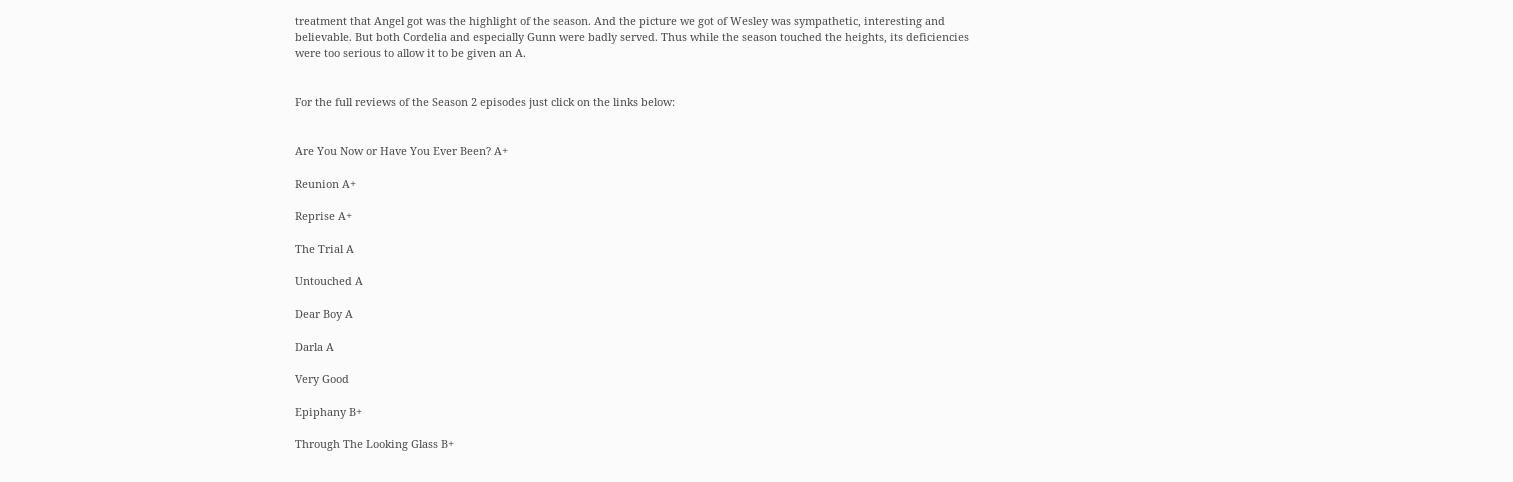treatment that Angel got was the highlight of the season. And the picture we got of Wesley was sympathetic, interesting and believable. But both Cordelia and especially Gunn were badly served. Thus while the season touched the heights, its deficiencies were too serious to allow it to be given an A.


For the full reviews of the Season 2 episodes just click on the links below:


Are You Now or Have You Ever Been? A+

Reunion A+

Reprise A+

The Trial A

Untouched A

Dear Boy A

Darla A

Very Good

Epiphany B+

Through The Looking Glass B+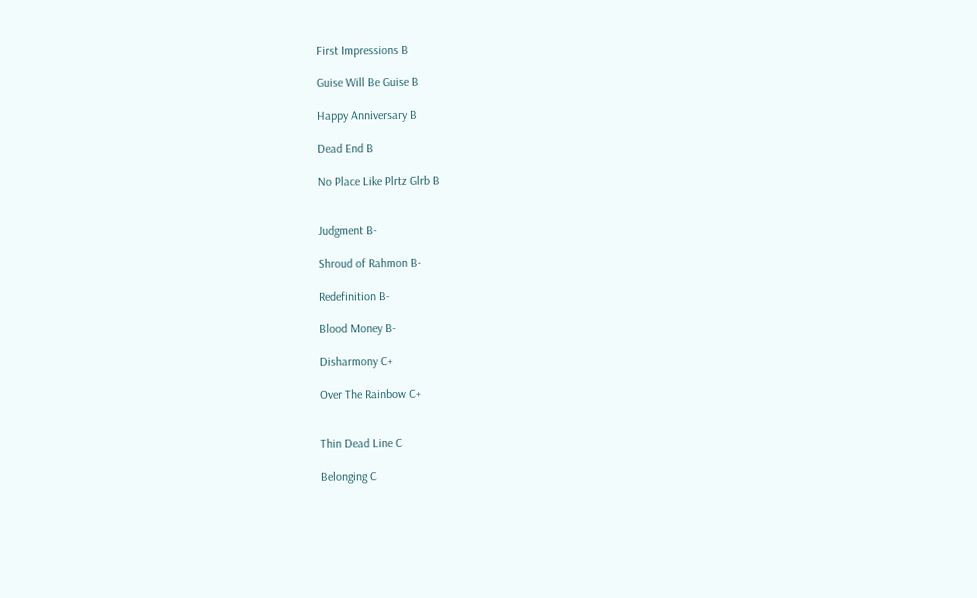First Impressions B

Guise Will Be Guise B

Happy Anniversary B

Dead End B

No Place Like Plrtz Glrb B


Judgment B-

Shroud of Rahmon B-

Redefinition B-

Blood Money B-

Disharmony C+

Over The Rainbow C+


Thin Dead Line C

Belonging C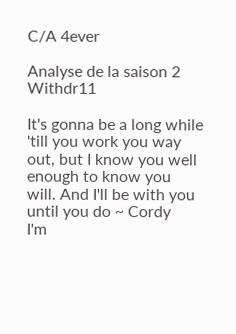C/A 4ever

Analyse de la saison 2 Withdr11

It's gonna be a long while 'till you work you way out, but I know you well enough to know you will. And I'll be with you until you do ~ Cordy
I'm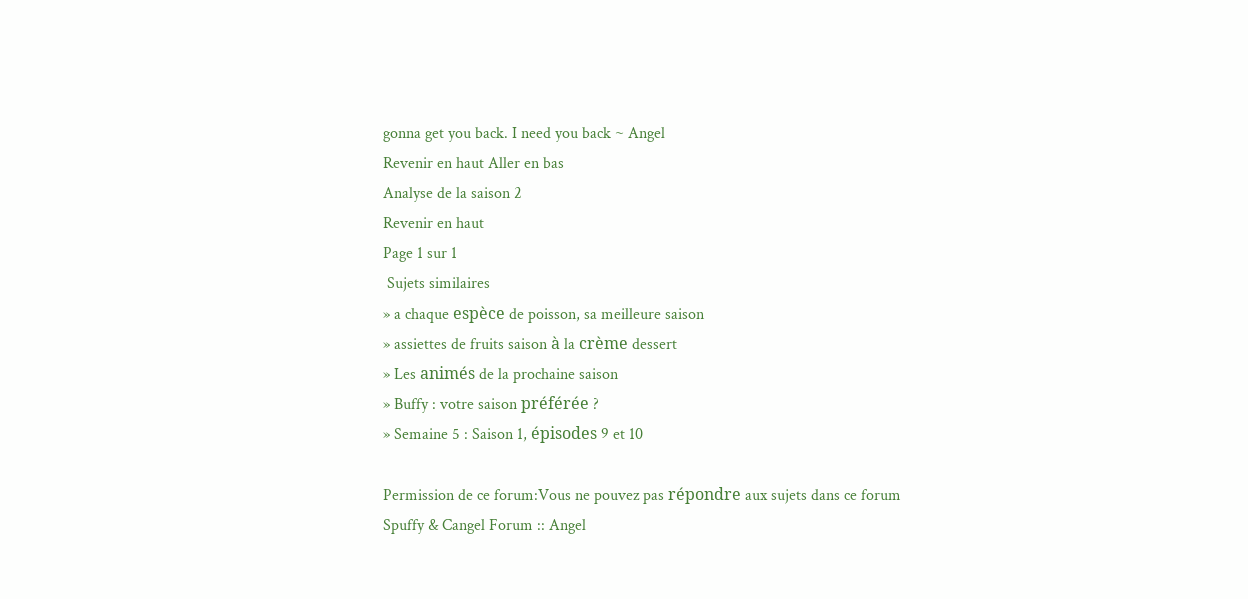gonna get you back. I need you back ~ Angel
Revenir en haut Aller en bas
Analyse de la saison 2
Revenir en haut
Page 1 sur 1
 Sujets similaires
» a chaque espèce de poisson, sa meilleure saison
» assiettes de fruits saison à la crème dessert
» Les animés de la prochaine saison
» Buffy : votre saison préférée ?
» Semaine 5 : Saison 1, épisodes 9 et 10

Permission de ce forum:Vous ne pouvez pas répondre aux sujets dans ce forum
Spuffy & Cangel Forum :: Angel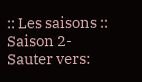:: Les saisons :: Saison 2-
Sauter vers: